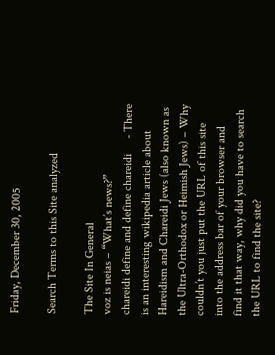Friday, December 30, 2005

Search Terms to this Site analyzed

The Site In General
voz is neias – “What’s news?”
chareidi define and define chareidi     - There is an interesting wikipedia article about Hareidism and Chareidi Jews (also known as the Ultra-Orthodox or Heimish Jews) – Why couldn’t you just put the URL of this site into the address bar of your browser and find it that way, why did you have to search the URL to find the site?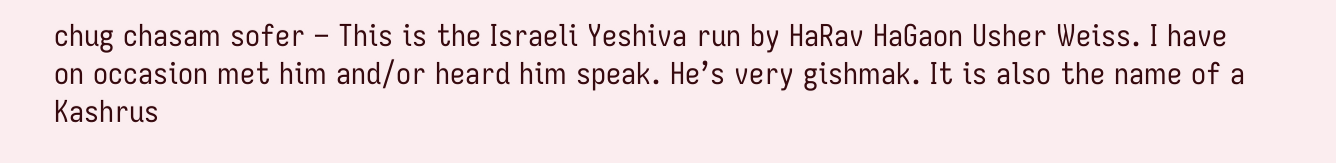chug chasam sofer – This is the Israeli Yeshiva run by HaRav HaGaon Usher Weiss. I have on occasion met him and/or heard him speak. He’s very gishmak. It is also the name of a Kashrus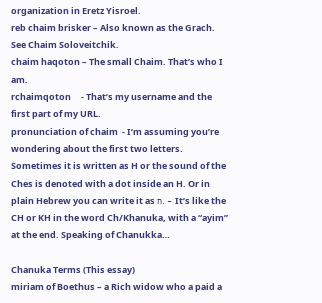organization in Eretz Yisroel.
reb chaim brisker – Also known as the Grach. See Chaim Soloveitchik.
chaim haqoton – The small Chaim. That’s who I am.
rchaimqoton     - That’s my username and the first part of my URL.
pronunciation of chaim  - I’m assuming you’re wondering about the first two letters. Sometimes it is written as H or the sound of the Ches is denoted with a dot inside an H. Or in plain Hebrew you can write it as ח. - It’s like the CH or KH in the word Ch/Khanuka, with a “ayim” at the end. Speaking of Chanukka…

Chanuka Terms (This essay)
miriam of Boethus – a Rich widow who a paid a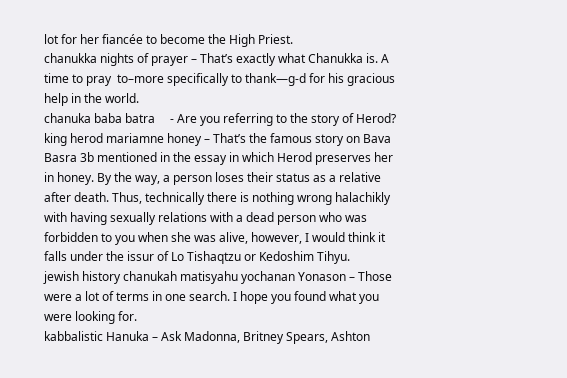lot for her fiancée to become the High Priest.
chanukka nights of prayer – That’s exactly what Chanukka is. A time to pray  to–more specifically to thank—g-d for his gracious help in the world.
chanuka baba batra     - Are you referring to the story of Herod?
king herod mariamne honey – That’s the famous story on Bava Basra 3b mentioned in the essay in which Herod preserves her in honey. By the way, a person loses their status as a relative after death. Thus, technically there is nothing wrong halachikly with having sexually relations with a dead person who was forbidden to you when she was alive, however, I would think it falls under the issur of Lo Tishaqtzu or Kedoshim Tihyu.
jewish history chanukah matisyahu yochanan Yonason – Those were a lot of terms in one search. I hope you found what you were looking for.
kabbalistic Hanuka – Ask Madonna, Britney Spears, Ashton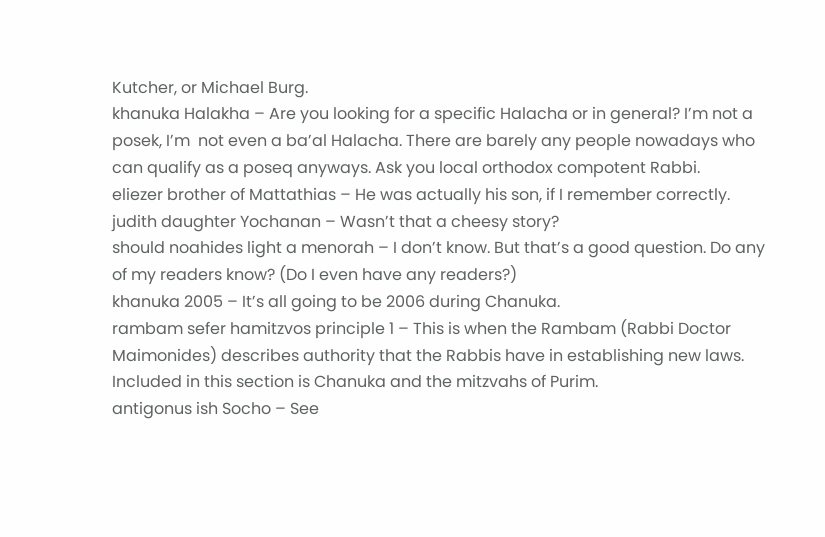Kutcher, or Michael Burg.
khanuka Halakha – Are you looking for a specific Halacha or in general? I’m not a posek, I’m  not even a ba’al Halacha. There are barely any people nowadays who can qualify as a poseq anyways. Ask you local orthodox compotent Rabbi.
eliezer brother of Mattathias – He was actually his son, if I remember correctly.
judith daughter Yochanan – Wasn’t that a cheesy story?
should noahides light a menorah – I don’t know. But that’s a good question. Do any of my readers know? (Do I even have any readers?)
khanuka 2005 – It’s all going to be 2006 during Chanuka.
rambam sefer hamitzvos principle 1 – This is when the Rambam (Rabbi Doctor Maimonides) describes authority that the Rabbis have in establishing new laws. Included in this section is Chanuka and the mitzvahs of Purim.
antigonus ish Socho – See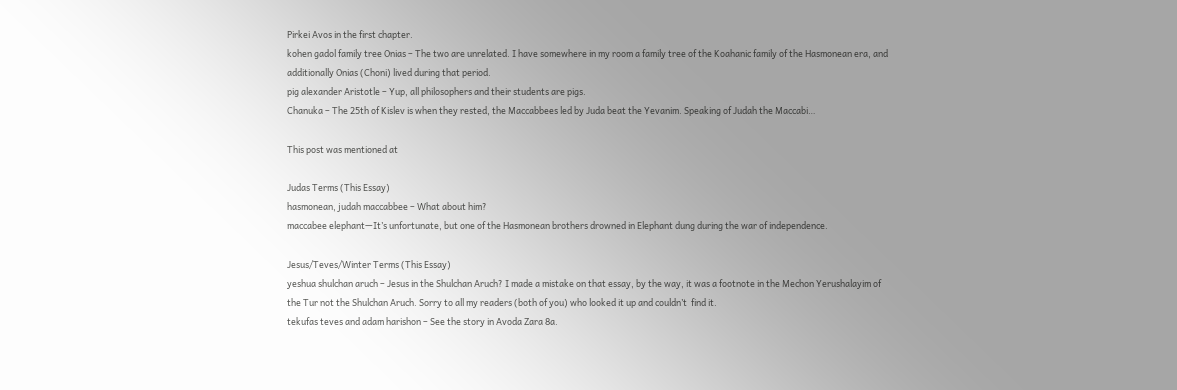Pirkei Avos in the first chapter.
kohen gadol family tree Onias – The two are unrelated. I have somewhere in my room a family tree of the Koahanic family of the Hasmonean era, and additionally Onias (Choni) lived during that period.
pig alexander Aristotle – Yup, all philosophers and their students are pigs.
Chanuka – The 25th of Kislev is when they rested, the Maccabbees led by Juda beat the Yevanim. Speaking of Judah the Maccabi…

This post was mentioned at

Judas Terms (This Essay)
hasmonean, judah maccabbee – What about him?
maccabee elephant—It’s unfortunate, but one of the Hasmonean brothers drowned in Elephant dung during the war of independence.

Jesus/Teves/Winter Terms (This Essay)
yeshua shulchan aruch – Jesus in the Shulchan Aruch? I made a mistake on that essay, by the way, it was a footnote in the Mechon Yerushalayim of the Tur not the Shulchan Aruch. Sorry to all my readers (both of you) who looked it up and couldn’t  find it.
tekufas teves and adam harishon – See the story in Avoda Zara 8a.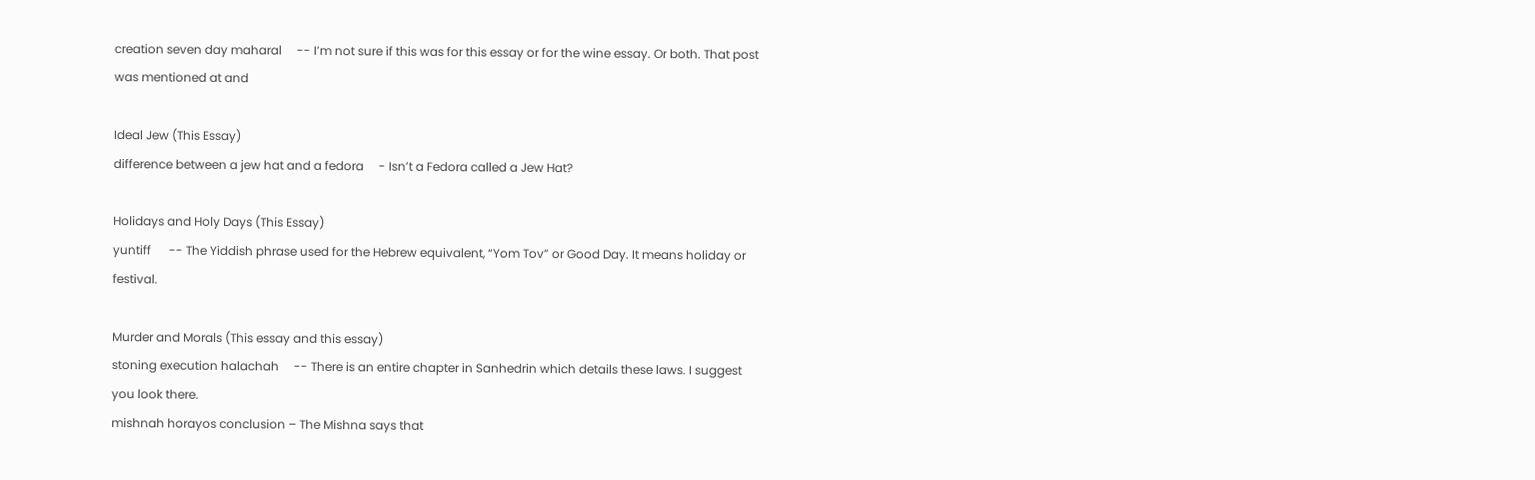creation seven day maharal     -- I’m not sure if this was for this essay or for the wine essay. Or both. That post was mentioned at and

Ideal Jew (This Essay)
difference between a jew hat and a fedora     - Isn’t a Fedora called a Jew Hat?

Holidays and Holy Days (This Essay)
yuntiff      -- The Yiddish phrase used for the Hebrew equivalent, “Yom Tov” or Good Day. It means holiday or festival.

Murder and Morals (This essay and this essay)
stoning execution halachah     -- There is an entire chapter in Sanhedrin which details these laws. I suggest you look there.
mishnah horayos conclusion – The Mishna says that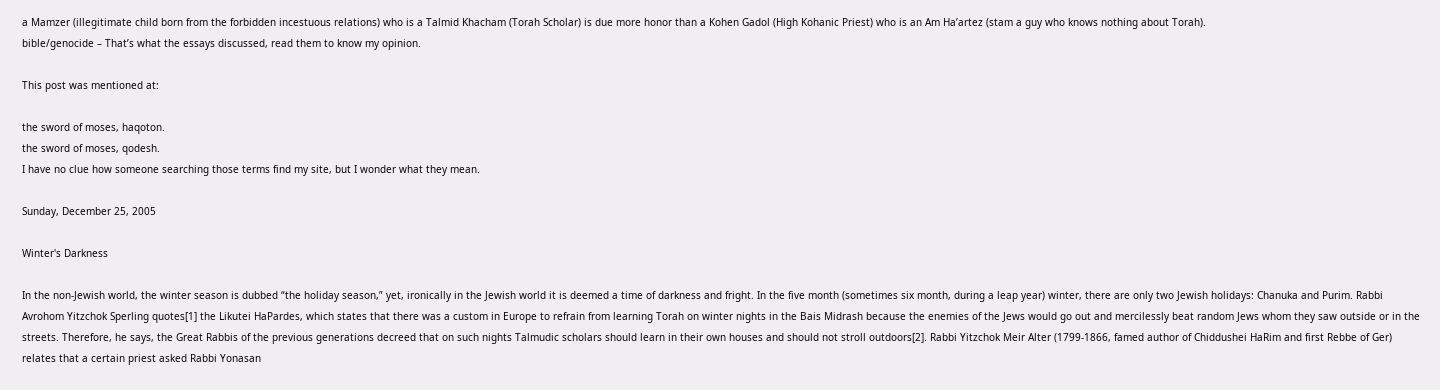a Mamzer (illegitimate child born from the forbidden incestuous relations) who is a Talmid Khacham (Torah Scholar) is due more honor than a Kohen Gadol (High Kohanic Priest) who is an Am Ha’artez (stam a guy who knows nothing about Torah).
bible/genocide – That’s what the essays discussed, read them to know my opinion.

This post was mentioned at:

the sword of moses, haqoton.
the sword of moses, qodesh.
I have no clue how someone searching those terms find my site, but I wonder what they mean.

Sunday, December 25, 2005

Winter's Darkness

In the non-Jewish world, the winter season is dubbed “the holiday season,” yet, ironically in the Jewish world it is deemed a time of darkness and fright. In the five month (sometimes six month, during a leap year) winter, there are only two Jewish holidays: Chanuka and Purim. Rabbi Avrohom Yitzchok Sperling quotes[1] the Likutei HaPardes, which states that there was a custom in Europe to refrain from learning Torah on winter nights in the Bais Midrash because the enemies of the Jews would go out and mercilessly beat random Jews whom they saw outside or in the streets. Therefore, he says, the Great Rabbis of the previous generations decreed that on such nights Talmudic scholars should learn in their own houses and should not stroll outdoors[2]. Rabbi Yitzchok Meir Alter (1799-1866, famed author of Chiddushei HaRim and first Rebbe of Ger) relates that a certain priest asked Rabbi Yonasan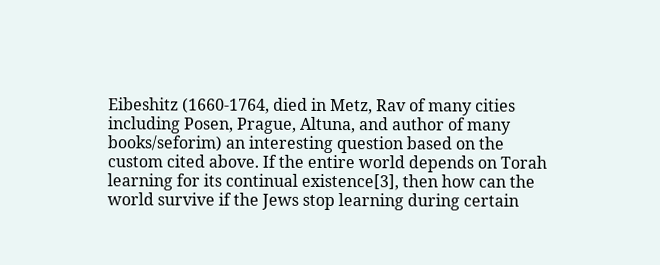Eibeshitz (1660-1764, died in Metz, Rav of many cities including Posen, Prague, Altuna, and author of many books/seforim) an interesting question based on the custom cited above. If the entire world depends on Torah learning for its continual existence[3], then how can the world survive if the Jews stop learning during certain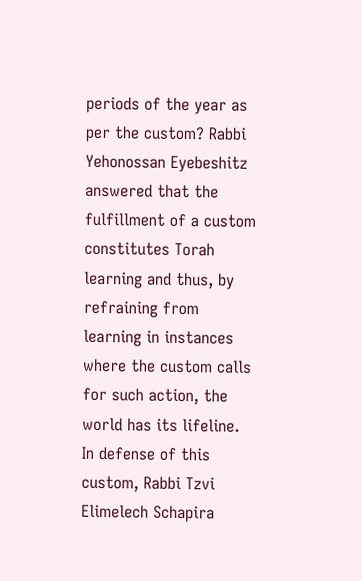periods of the year as per the custom? Rabbi Yehonossan Eyebeshitz answered that the fulfillment of a custom constitutes Torah learning and thus, by refraining from learning in instances where the custom calls for such action, the world has its lifeline. In defense of this custom, Rabbi Tzvi Elimelech Schapira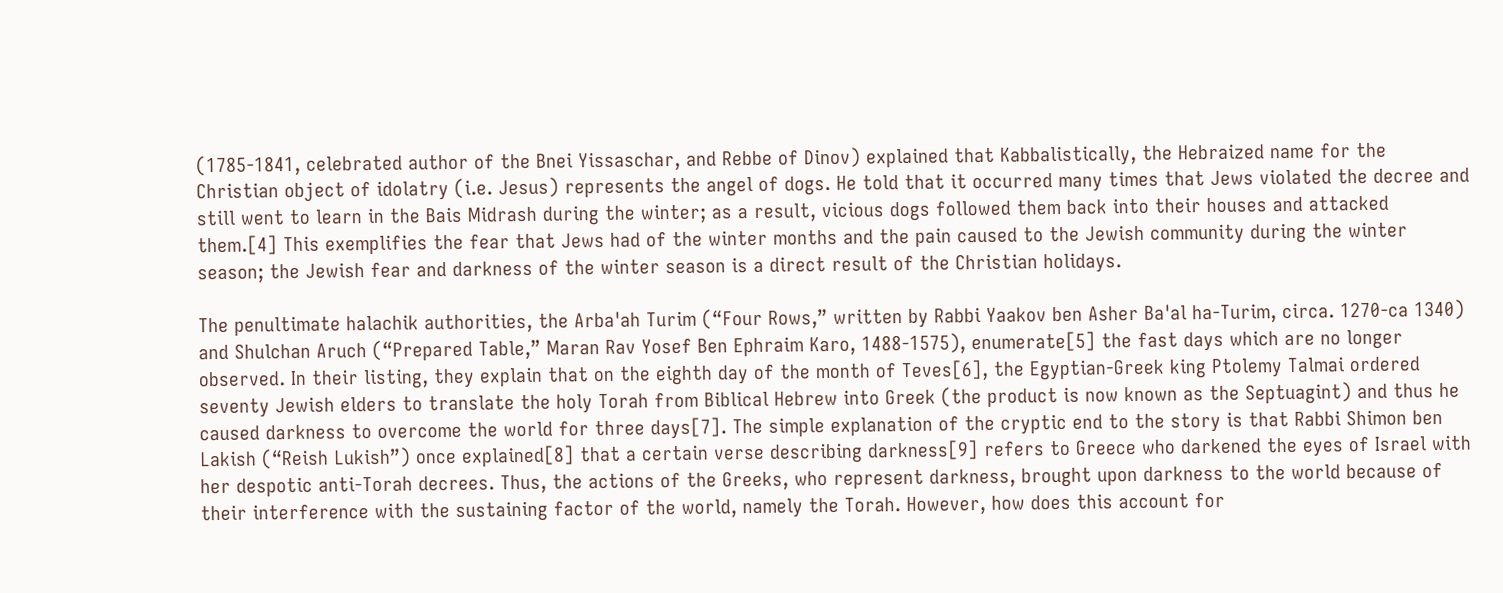(1785-1841, celebrated author of the Bnei Yissaschar, and Rebbe of Dinov) explained that Kabbalistically, the Hebraized name for the Christian object of idolatry (i.e. Jesus) represents the angel of dogs. He told that it occurred many times that Jews violated the decree and still went to learn in the Bais Midrash during the winter; as a result, vicious dogs followed them back into their houses and attacked them.[4] This exemplifies the fear that Jews had of the winter months and the pain caused to the Jewish community during the winter season; the Jewish fear and darkness of the winter season is a direct result of the Christian holidays.

The penultimate halachik authorities, the Arba'ah Turim (“Four Rows,” written by Rabbi Yaakov ben Asher Ba'al ha-Turim, circa. 1270-ca 1340) and Shulchan Aruch (“Prepared Table,” Maran Rav Yosef Ben Ephraim Karo, 1488-1575), enumerate[5] the fast days which are no longer observed. In their listing, they explain that on the eighth day of the month of Teves[6], the Egyptian-Greek king Ptolemy Talmai ordered seventy Jewish elders to translate the holy Torah from Biblical Hebrew into Greek (the product is now known as the Septuagint) and thus he caused darkness to overcome the world for three days[7]. The simple explanation of the cryptic end to the story is that Rabbi Shimon ben Lakish (“Reish Lukish”) once explained[8] that a certain verse describing darkness[9] refers to Greece who darkened the eyes of Israel with her despotic anti-Torah decrees. Thus, the actions of the Greeks, who represent darkness, brought upon darkness to the world because of their interference with the sustaining factor of the world, namely the Torah. However, how does this account for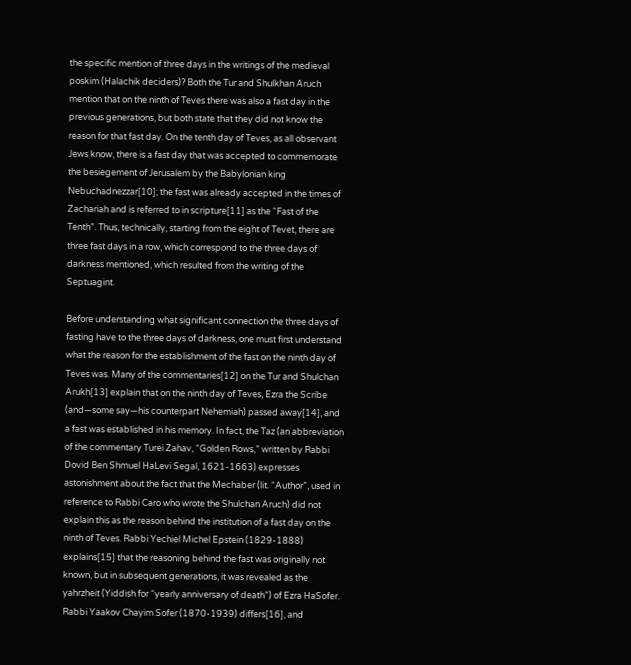the specific mention of three days in the writings of the medieval poskim (Halachik deciders)? Both the Tur and Shulkhan Aruch mention that on the ninth of Teves there was also a fast day in the previous generations, but both state that they did not know the reason for that fast day. On the tenth day of Teves, as all observant Jews know, there is a fast day that was accepted to commemorate the besiegement of Jerusalem by the Babylonian king Nebuchadnezzar[10]; the fast was already accepted in the times of Zachariah and is referred to in scripture[11] as the “Fast of the Tenth”. Thus, technically, starting from the eight of Tevet, there are three fast days in a row, which correspond to the three days of darkness mentioned, which resulted from the writing of the Septuagint.

Before understanding what significant connection the three days of fasting have to the three days of darkness, one must first understand what the reason for the establishment of the fast on the ninth day of Teves was. Many of the commentaries[12] on the Tur and Shulchan Arukh[13] explain that on the ninth day of Teves, Ezra the Scribe (and—some say—his counterpart Nehemiah) passed away[14], and a fast was established in his memory. In fact, the Taz (an abbreviation of the commentary Turei Zahav, “Golden Rows,” written by Rabbi Dovid Ben Shmuel HaLevi Segal, 1621-1663) expresses astonishment about the fact that the Mechaber (lit. “Author”, used in reference to Rabbi Caro who wrote the Shulchan Aruch) did not explain this as the reason behind the institution of a fast day on the ninth of Teves. Rabbi Yechiel Michel Epstein (1829-1888) explains[15] that the reasoning behind the fast was originally not known, but in subsequent generations, it was revealed as the yahrzheit (Yiddish for “yearly anniversary of death”) of Ezra HaSofer. Rabbi Yaakov Chayim Sofer (1870-1939) differs[16], and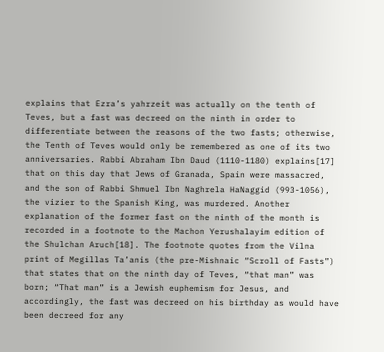explains that Ezra’s yahrzeit was actually on the tenth of Teves, but a fast was decreed on the ninth in order to differentiate between the reasons of the two fasts; otherwise, the Tenth of Teves would only be remembered as one of its two anniversaries. Rabbi Abraham Ibn Daud (1110-1180) explains[17] that on this day that Jews of Granada, Spain were massacred, and the son of Rabbi Shmuel Ibn Naghrela HaNaggid (993-1056), the vizier to the Spanish King, was murdered. Another explanation of the former fast on the ninth of the month is recorded in a footnote to the Machon Yerushalayim edition of the Shulchan Aruch[18]. The footnote quotes from the Vilna print of Megillas Ta’anis (the pre-Mishnaic “Scroll of Fasts”) that states that on the ninth day of Teves, “that man” was born; “That man” is a Jewish euphemism for Jesus, and accordingly, the fast was decreed on his birthday as would have been decreed for any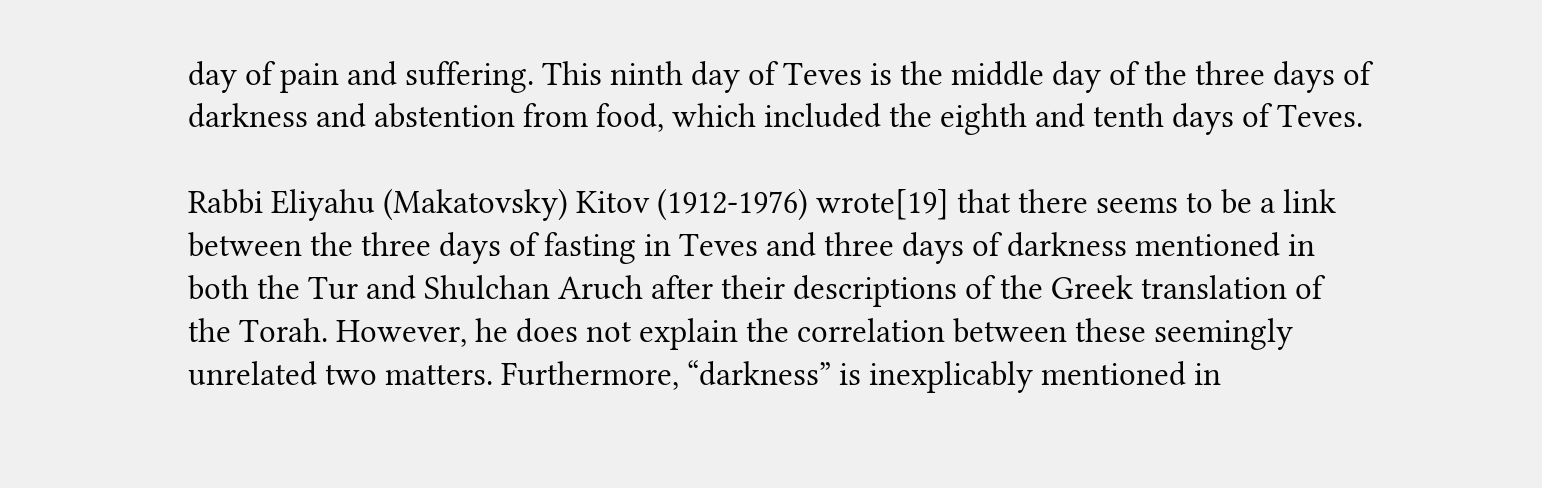day of pain and suffering. This ninth day of Teves is the middle day of the three days of darkness and abstention from food, which included the eighth and tenth days of Teves.

Rabbi Eliyahu (Makatovsky) Kitov (1912-1976) wrote[19] that there seems to be a link between the three days of fasting in Teves and three days of darkness mentioned in both the Tur and Shulchan Aruch after their descriptions of the Greek translation of the Torah. However, he does not explain the correlation between these seemingly unrelated two matters. Furthermore, “darkness” is inexplicably mentioned in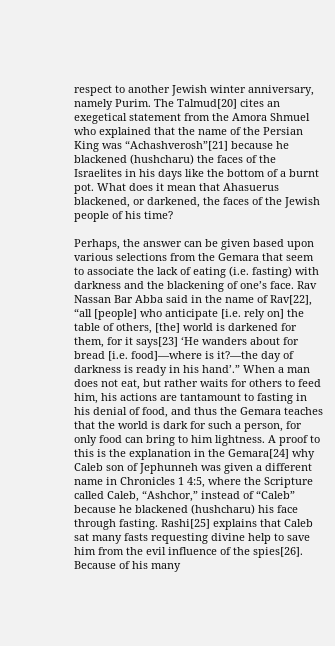respect to another Jewish winter anniversary, namely Purim. The Talmud[20] cites an exegetical statement from the Amora Shmuel who explained that the name of the Persian King was “Achashverosh”[21] because he blackened (hushcharu) the faces of the Israelites in his days like the bottom of a burnt pot. What does it mean that Ahasuerus blackened, or darkened, the faces of the Jewish people of his time?

Perhaps, the answer can be given based upon various selections from the Gemara that seem to associate the lack of eating (i.e. fasting) with darkness and the blackening of one’s face. Rav Nassan Bar Abba said in the name of Rav[22], “all [people] who anticipate [i.e. rely on] the table of others, [the] world is darkened for them, for it says[23] ‘He wanders about for bread [i.e. food]—where is it?—the day of darkness is ready in his hand’.” When a man does not eat, but rather waits for others to feed him, his actions are tantamount to fasting in his denial of food, and thus the Gemara teaches that the world is dark for such a person, for only food can bring to him lightness. A proof to this is the explanation in the Gemara[24] why Caleb son of Jephunneh was given a different name in Chronicles 1 4:5, where the Scripture called Caleb, “Ashchor,” instead of “Caleb” because he blackened (hushcharu) his face through fasting. Rashi[25] explains that Caleb sat many fasts requesting divine help to save him from the evil influence of the spies[26]. Because of his many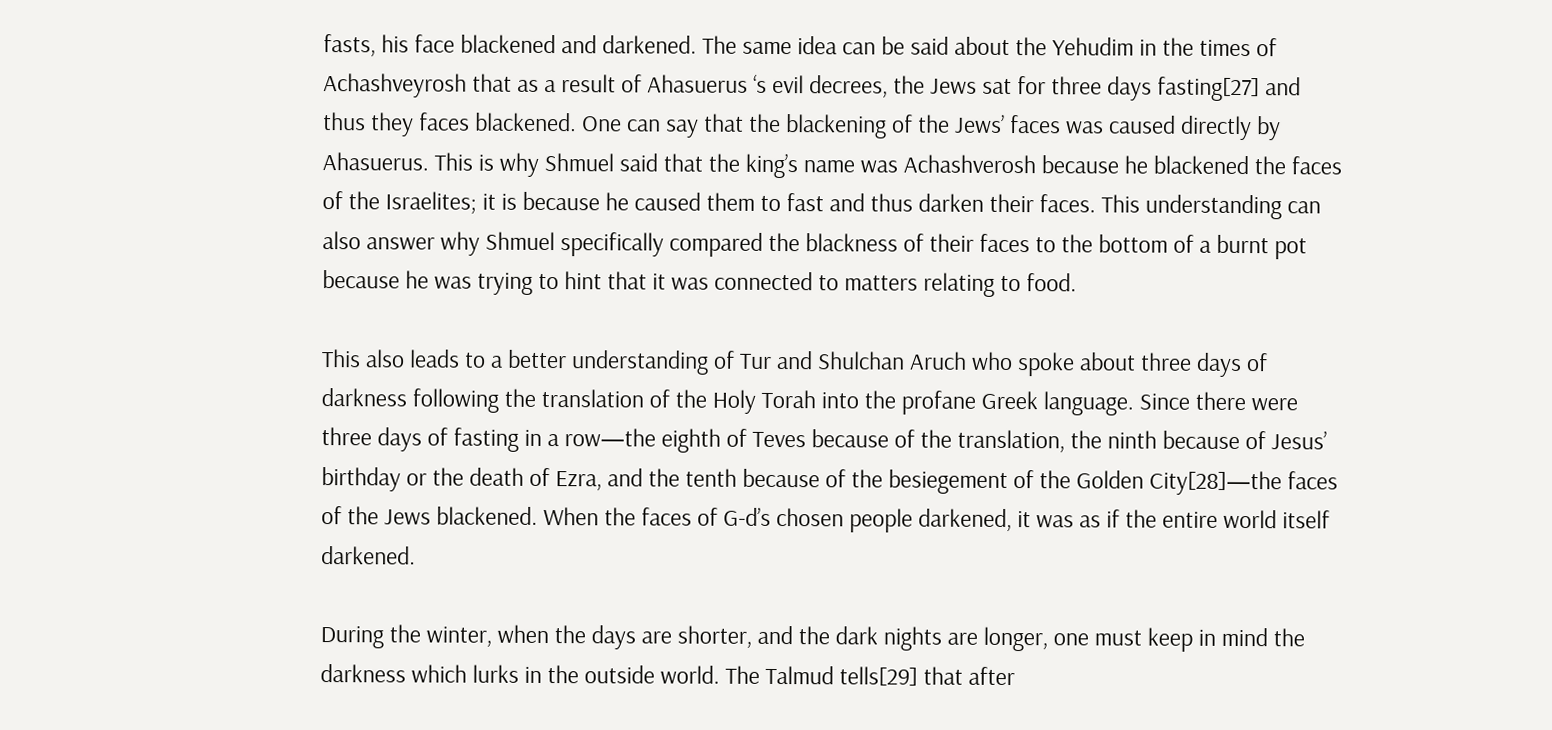fasts, his face blackened and darkened. The same idea can be said about the Yehudim in the times of Achashveyrosh that as a result of Ahasuerus ‘s evil decrees, the Jews sat for three days fasting[27] and thus they faces blackened. One can say that the blackening of the Jews’ faces was caused directly by Ahasuerus. This is why Shmuel said that the king’s name was Achashverosh because he blackened the faces of the Israelites; it is because he caused them to fast and thus darken their faces. This understanding can also answer why Shmuel specifically compared the blackness of their faces to the bottom of a burnt pot because he was trying to hint that it was connected to matters relating to food.

This also leads to a better understanding of Tur and Shulchan Aruch who spoke about three days of darkness following the translation of the Holy Torah into the profane Greek language. Since there were three days of fasting in a row—the eighth of Teves because of the translation, the ninth because of Jesus’ birthday or the death of Ezra, and the tenth because of the besiegement of the Golden City[28]—the faces of the Jews blackened. When the faces of G-d’s chosen people darkened, it was as if the entire world itself darkened.

During the winter, when the days are shorter, and the dark nights are longer, one must keep in mind the darkness which lurks in the outside world. The Talmud tells[29] that after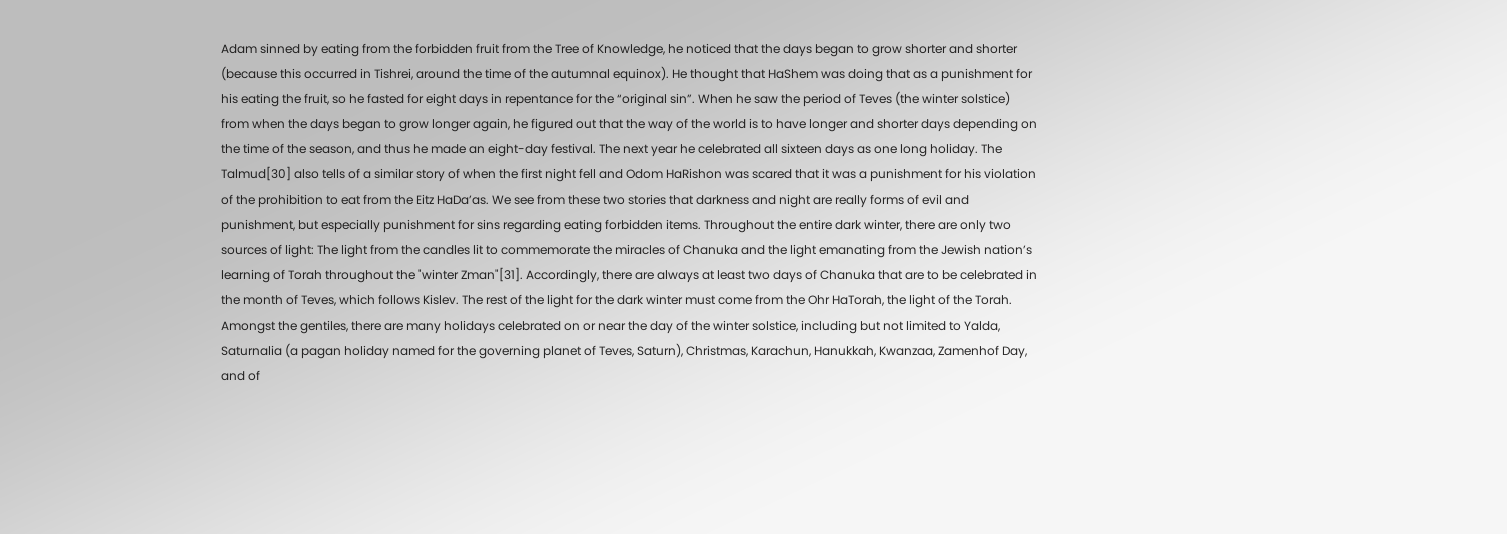Adam sinned by eating from the forbidden fruit from the Tree of Knowledge, he noticed that the days began to grow shorter and shorter (because this occurred in Tishrei, around the time of the autumnal equinox). He thought that HaShem was doing that as a punishment for his eating the fruit, so he fasted for eight days in repentance for the “original sin”. When he saw the period of Teves (the winter solstice) from when the days began to grow longer again, he figured out that the way of the world is to have longer and shorter days depending on the time of the season, and thus he made an eight-day festival. The next year he celebrated all sixteen days as one long holiday. The Talmud[30] also tells of a similar story of when the first night fell and Odom HaRishon was scared that it was a punishment for his violation of the prohibition to eat from the Eitz HaDa’as. We see from these two stories that darkness and night are really forms of evil and punishment, but especially punishment for sins regarding eating forbidden items. Throughout the entire dark winter, there are only two sources of light: The light from the candles lit to commemorate the miracles of Chanuka and the light emanating from the Jewish nation’s learning of Torah throughout the "winter Zman"[31]. Accordingly, there are always at least two days of Chanuka that are to be celebrated in the month of Teves, which follows Kislev. The rest of the light for the dark winter must come from the Ohr HaTorah, the light of the Torah. Amongst the gentiles, there are many holidays celebrated on or near the day of the winter solstice, including but not limited to Yalda, Saturnalia (a pagan holiday named for the governing planet of Teves, Saturn), Christmas, Karachun, Hanukkah, Kwanzaa, Zamenhof Day, and of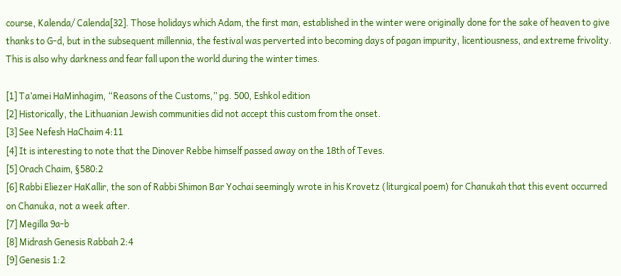course, Kalenda/ Calenda[32]. Those holidays which Adam, the first man, established in the winter were originally done for the sake of heaven to give thanks to G-d, but in the subsequent millennia, the festival was perverted into becoming days of pagan impurity, licentiousness, and extreme frivolity. This is also why darkness and fear fall upon the world during the winter times.

[1] Ta’amei HaMinhagim, “Reasons of the Customs,” pg. 500, Eshkol edition
[2] Historically, the Lithuanian Jewish communities did not accept this custom from the onset.
[3] See Nefesh HaChaim 4:11
[4] It is interesting to note that the Dinover Rebbe himself passed away on the 18th of Teves.
[5] Orach Chaim, §580:2
[6] Rabbi Eliezer HaKallir, the son of Rabbi Shimon Bar Yochai seemingly wrote in his Krovetz (liturgical poem) for Chanukah that this event occurred on Chanuka, not a week after.
[7] Megilla 9a-b
[8] Midrash Genesis Rabbah 2:4
[9] Genesis 1:2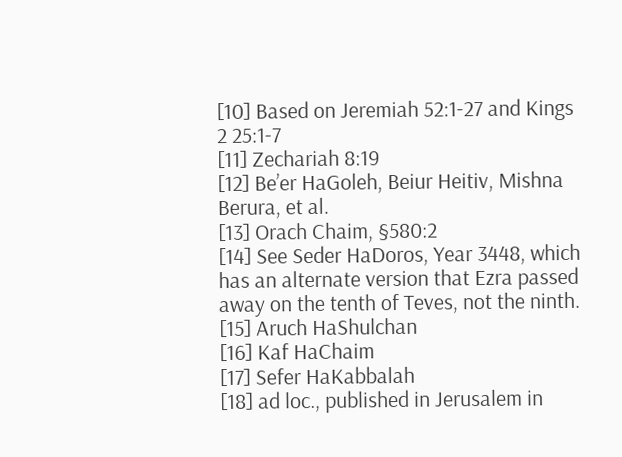[10] Based on Jeremiah 52:1-27 and Kings 2 25:1-7
[11] Zechariah 8:19
[12] Be’er HaGoleh, Beiur Heitiv, Mishna Berura, et al.
[13] Orach Chaim, §580:2
[14] See Seder HaDoros, Year 3448, which has an alternate version that Ezra passed away on the tenth of Teves, not the ninth.
[15] Aruch HaShulchan
[16] Kaf HaChaim
[17] Sefer HaKabbalah
[18] ad loc., published in Jerusalem in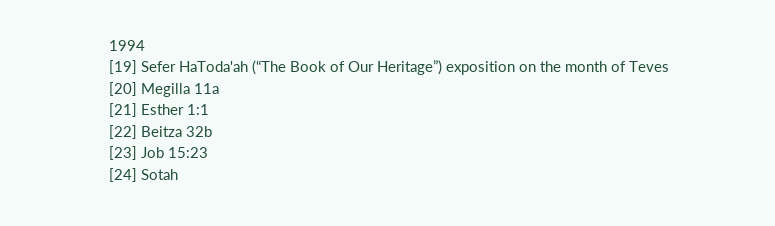1994
[19] Sefer HaToda'ah (“The Book of Our Heritage”) exposition on the month of Teves
[20] Megilla 11a
[21] Esther 1:1
[22] Beitza 32b
[23] Job 15:23
[24] Sotah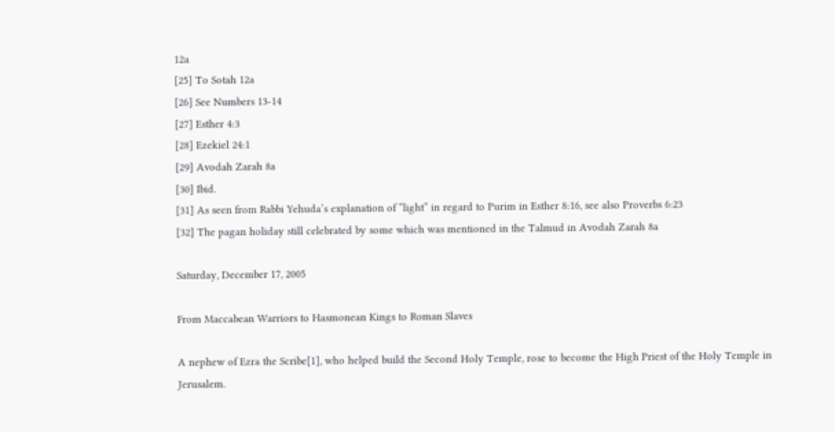12a
[25] To Sotah 12a
[26] See Numbers 13-14
[27] Esther 4:3
[28] Ezekiel 24:1
[29] Avodah Zarah 8a
[30] Ibid.
[31] As seen from Rabbi Yehuda’s explanation of “light” in regard to Purim in Esther 8:16, see also Proverbs 6:23
[32] The pagan holiday still celebrated by some which was mentioned in the Talmud in Avodah Zarah 8a

Saturday, December 17, 2005

From Maccabean Warriors to Hasmonean Kings to Roman Slaves

A nephew of Ezra the Scribe[1], who helped build the Second Holy Temple, rose to become the High Priest of the Holy Temple in Jerusalem.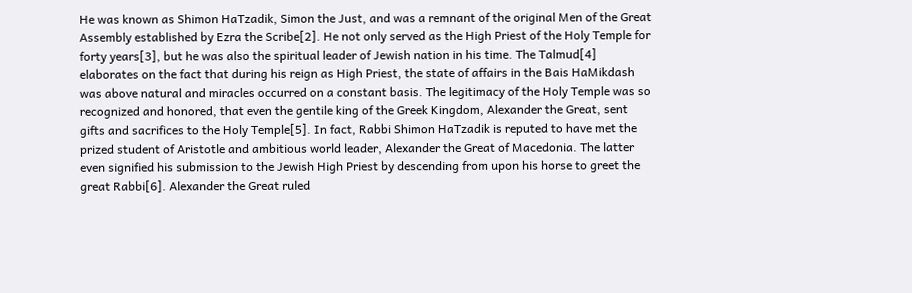He was known as Shimon HaTzadik, Simon the Just, and was a remnant of the original Men of the Great Assembly established by Ezra the Scribe[2]. He not only served as the High Priest of the Holy Temple for forty years[3], but he was also the spiritual leader of Jewish nation in his time. The Talmud[4] elaborates on the fact that during his reign as High Priest, the state of affairs in the Bais HaMikdash was above natural and miracles occurred on a constant basis. The legitimacy of the Holy Temple was so recognized and honored, that even the gentile king of the Greek Kingdom, Alexander the Great, sent gifts and sacrifices to the Holy Temple[5]. In fact, Rabbi Shimon HaTzadik is reputed to have met the prized student of Aristotle and ambitious world leader, Alexander the Great of Macedonia. The latter even signified his submission to the Jewish High Priest by descending from upon his horse to greet the great Rabbi[6]. Alexander the Great ruled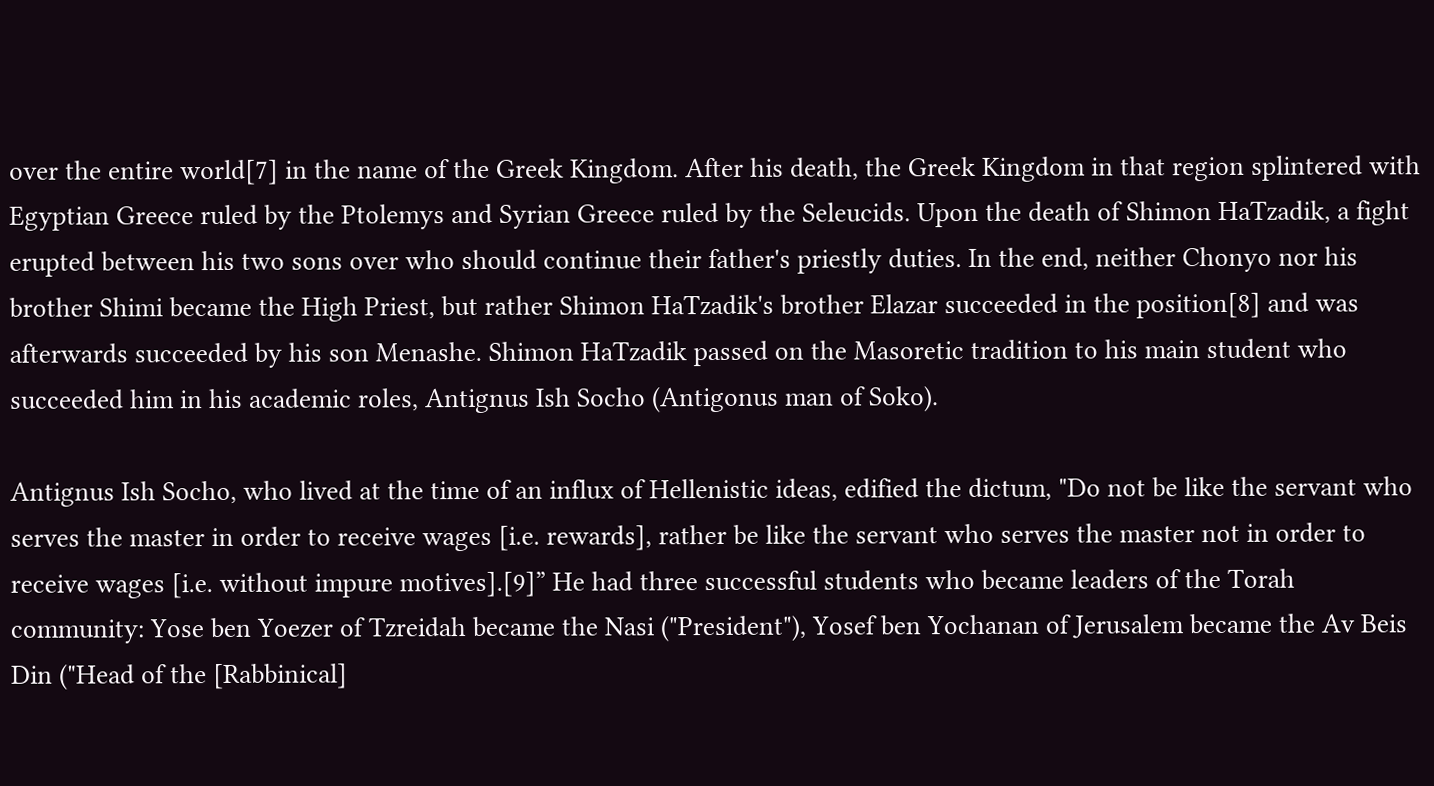over the entire world[7] in the name of the Greek Kingdom. After his death, the Greek Kingdom in that region splintered with Egyptian Greece ruled by the Ptolemys and Syrian Greece ruled by the Seleucids. Upon the death of Shimon HaTzadik, a fight erupted between his two sons over who should continue their father's priestly duties. In the end, neither Chonyo nor his brother Shimi became the High Priest, but rather Shimon HaTzadik's brother Elazar succeeded in the position[8] and was afterwards succeeded by his son Menashe. Shimon HaTzadik passed on the Masoretic tradition to his main student who succeeded him in his academic roles, Antignus Ish Socho (Antigonus man of Soko).

Antignus Ish Socho, who lived at the time of an influx of Hellenistic ideas, edified the dictum, "Do not be like the servant who serves the master in order to receive wages [i.e. rewards], rather be like the servant who serves the master not in order to receive wages [i.e. without impure motives].[9]” He had three successful students who became leaders of the Torah community: Yose ben Yoezer of Tzreidah became the Nasi ("President"), Yosef ben Yochanan of Jerusalem became the Av Beis Din ("Head of the [Rabbinical]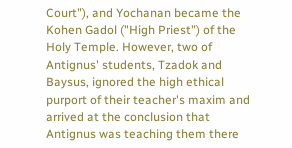Court"), and Yochanan became the Kohen Gadol ("High Priest") of the Holy Temple. However, two of Antignus' students, Tzadok and Baysus, ignored the high ethical purport of their teacher's maxim and arrived at the conclusion that Antignus was teaching them there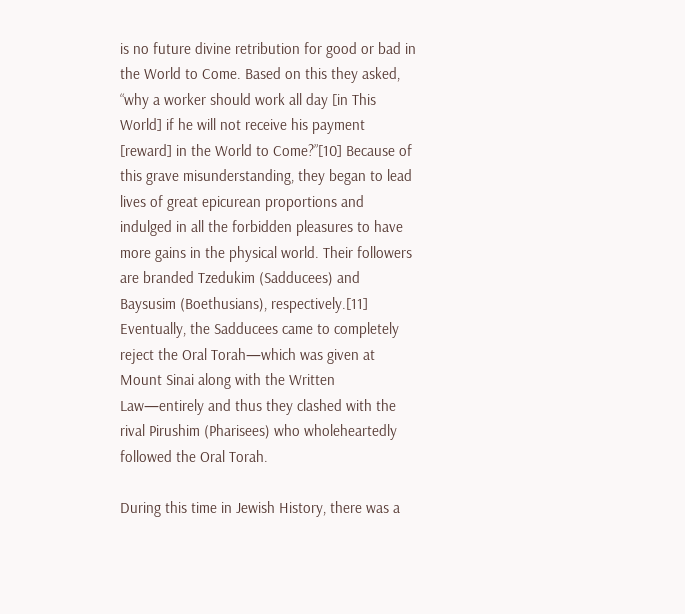is no future divine retribution for good or bad in the World to Come. Based on this they asked, “why a worker should work all day [in This World] if he will not receive his payment [reward] in the World to Come?”[10] Because of this grave misunderstanding, they began to lead lives of great epicurean proportions and indulged in all the forbidden pleasures to have more gains in the physical world. Their followers are branded Tzedukim (Sadducees) and Baysusim (Boethusians), respectively.[11] Eventually, the Sadducees came to completely reject the Oral Torah—which was given at Mount Sinai along with the Written Law—entirely and thus they clashed with the rival Pirushim (Pharisees) who wholeheartedly followed the Oral Torah.

During this time in Jewish History, there was a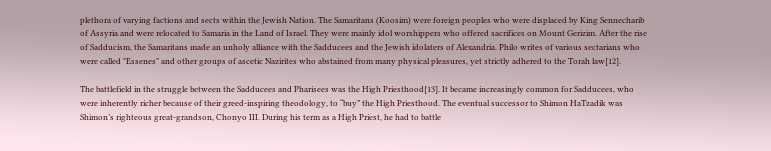plethora of varying factions and sects within the Jewish Nation. The Samaritans (Koosim) were foreign peoples who were displaced by King Sennecharib of Assyria and were relocated to Samaria in the Land of Israel. They were mainly idol worshippers who offered sacrifices on Mount Gerizim. After the rise of Sadducism, the Samaritans made an unholy alliance with the Sadducees and the Jewish idolaters of Alexandria. Philo writes of various sectarians who were called "Essenes" and other groups of ascetic Nazirites who abstained from many physical pleasures, yet strictly adhered to the Torah law[12].

The battlefield in the struggle between the Sadducees and Pharisees was the High Priesthood[13]. It became increasingly common for Sadducees, who were inherently richer because of their greed-inspiring theodology, to “buy” the High Priesthood. The eventual successor to Shimon HaTzadik was Shimon’s righteous great-grandson, Chonyo III. During his term as a High Priest, he had to battle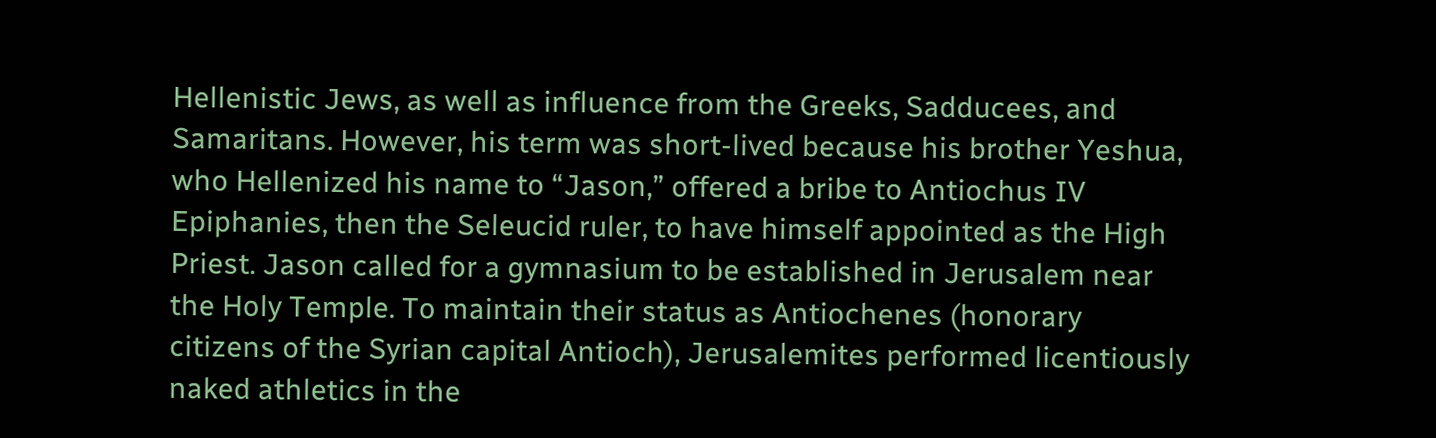Hellenistic Jews, as well as influence from the Greeks, Sadducees, and Samaritans. However, his term was short-lived because his brother Yeshua, who Hellenized his name to “Jason,” offered a bribe to Antiochus IV Epiphanies, then the Seleucid ruler, to have himself appointed as the High Priest. Jason called for a gymnasium to be established in Jerusalem near the Holy Temple. To maintain their status as Antiochenes (honorary citizens of the Syrian capital Antioch), Jerusalemites performed licentiously naked athletics in the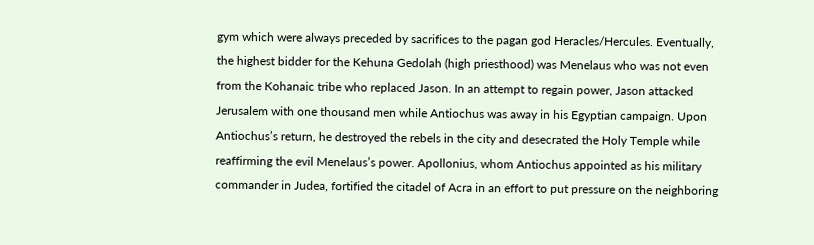gym which were always preceded by sacrifices to the pagan god Heracles/Hercules. Eventually, the highest bidder for the Kehuna Gedolah (high priesthood) was Menelaus who was not even from the Kohanaic tribe who replaced Jason. In an attempt to regain power, Jason attacked Jerusalem with one thousand men while Antiochus was away in his Egyptian campaign. Upon Antiochus’s return, he destroyed the rebels in the city and desecrated the Holy Temple while reaffirming the evil Menelaus’s power. Apollonius, whom Antiochus appointed as his military commander in Judea, fortified the citadel of Acra in an effort to put pressure on the neighboring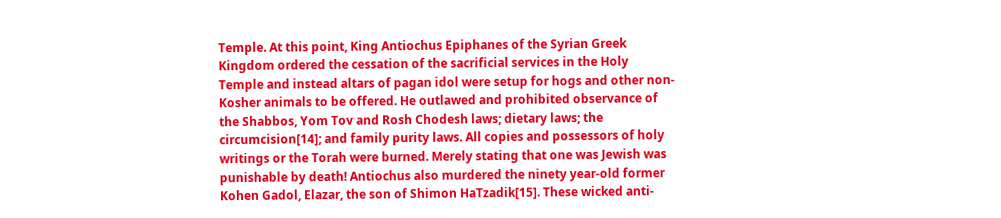Temple. At this point, King Antiochus Epiphanes of the Syrian Greek Kingdom ordered the cessation of the sacrificial services in the Holy Temple and instead altars of pagan idol were setup for hogs and other non-Kosher animals to be offered. He outlawed and prohibited observance of the Shabbos, Yom Tov and Rosh Chodesh laws; dietary laws; the circumcision[14]; and family purity laws. All copies and possessors of holy writings or the Torah were burned. Merely stating that one was Jewish was punishable by death! Antiochus also murdered the ninety year-old former Kohen Gadol, Elazar, the son of Shimon HaTzadik[15]. These wicked anti-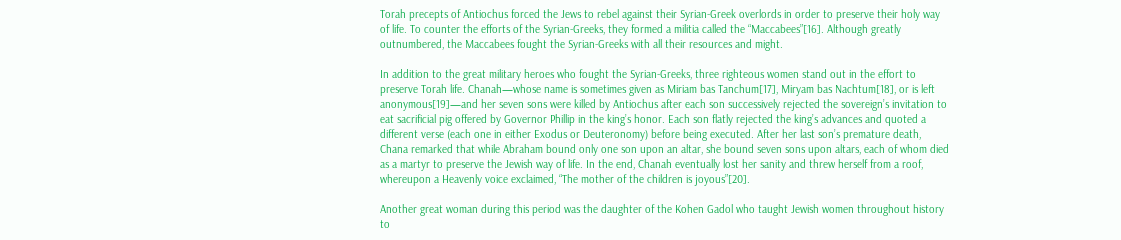Torah precepts of Antiochus forced the Jews to rebel against their Syrian-Greek overlords in order to preserve their holy way of life. To counter the efforts of the Syrian-Greeks, they formed a militia called the “Maccabees”[16]. Although greatly outnumbered, the Maccabees fought the Syrian-Greeks with all their resources and might.

In addition to the great military heroes who fought the Syrian-Greeks, three righteous women stand out in the effort to preserve Torah life. Chanah—whose name is sometimes given as Miriam bas Tanchum[17], Miryam bas Nachtum[18], or is left anonymous[19]—and her seven sons were killed by Antiochus after each son successively rejected the sovereign’s invitation to eat sacrificial pig offered by Governor Phillip in the king’s honor. Each son flatly rejected the king’s advances and quoted a different verse (each one in either Exodus or Deuteronomy) before being executed. After her last son’s premature death, Chana remarked that while Abraham bound only one son upon an altar, she bound seven sons upon altars, each of whom died as a martyr to preserve the Jewish way of life. In the end, Chanah eventually lost her sanity and threw herself from a roof, whereupon a Heavenly voice exclaimed, “The mother of the children is joyous”[20].

Another great woman during this period was the daughter of the Kohen Gadol who taught Jewish women throughout history to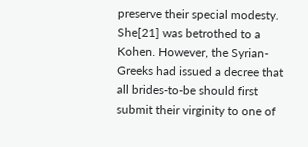preserve their special modesty. She[21] was betrothed to a Kohen. However, the Syrian-Greeks had issued a decree that all brides-to-be should first submit their virginity to one of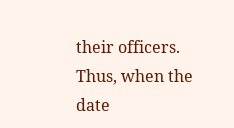their officers. Thus, when the date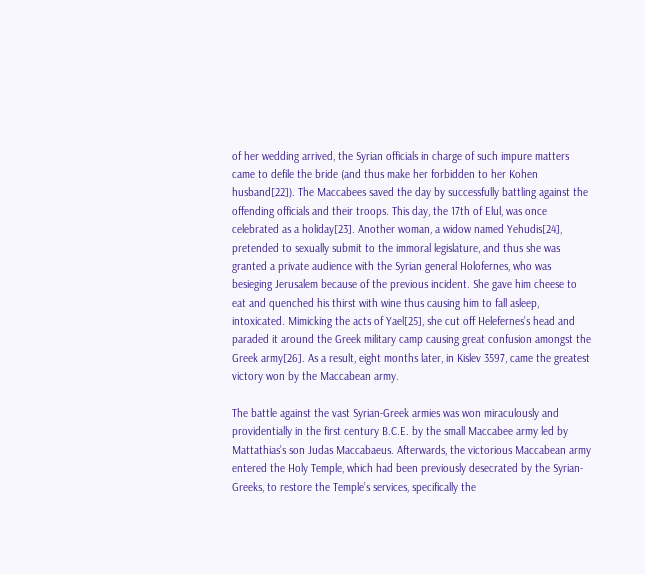of her wedding arrived, the Syrian officials in charge of such impure matters came to defile the bride (and thus make her forbidden to her Kohen husband[22]). The Maccabees saved the day by successfully battling against the offending officials and their troops. This day, the 17th of Elul, was once celebrated as a holiday[23]. Another woman, a widow named Yehudis[24], pretended to sexually submit to the immoral legislature, and thus she was granted a private audience with the Syrian general Holofernes, who was besieging Jerusalem because of the previous incident. She gave him cheese to eat and quenched his thirst with wine thus causing him to fall asleep, intoxicated. Mimicking the acts of Yael[25], she cut off Helefernes’s head and paraded it around the Greek military camp causing great confusion amongst the Greek army[26]. As a result, eight months later, in Kislev 3597, came the greatest victory won by the Maccabean army.

The battle against the vast Syrian-Greek armies was won miraculously and providentially in the first century B.C.E. by the small Maccabee army led by Mattathias’s son Judas Maccabaeus. Afterwards, the victorious Maccabean army entered the Holy Temple, which had been previously desecrated by the Syrian-Greeks, to restore the Temple’s services, specifically the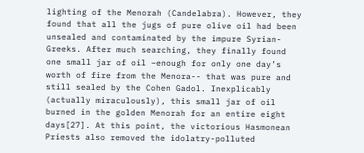lighting of the Menorah (Candelabra). However, they found that all the jugs of pure olive oil had been unsealed and contaminated by the impure Syrian-Greeks. After much searching, they finally found one small jar of oil –enough for only one day’s worth of fire from the Menora-- that was pure and still sealed by the Cohen Gadol. Inexplicably (actually miraculously), this small jar of oil burned in the golden Menorah for an entire eight days[27]. At this point, the victorious Hasmonean Priests also removed the idolatry-polluted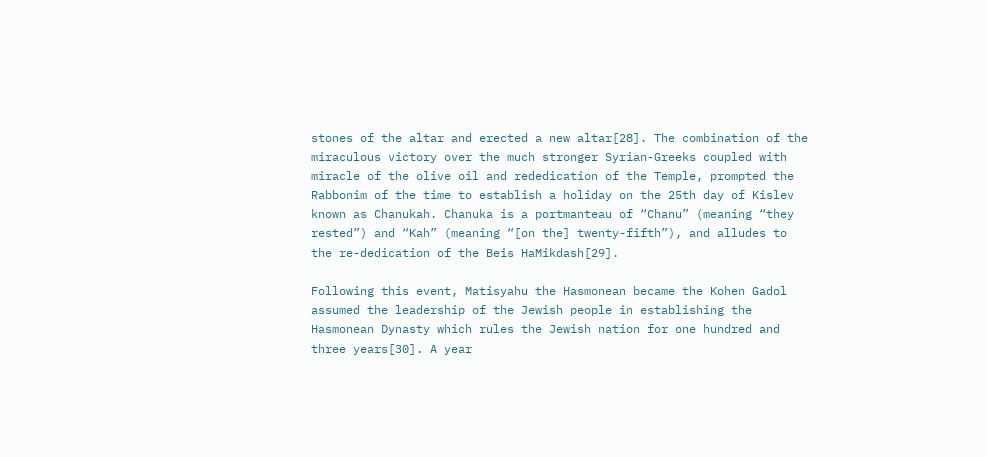stones of the altar and erected a new altar[28]. The combination of the miraculous victory over the much stronger Syrian-Greeks coupled with miracle of the olive oil and rededication of the Temple, prompted the Rabbonim of the time to establish a holiday on the 25th day of Kislev known as Chanukah. Chanuka is a portmanteau of “Chanu” (meaning “they rested”) and “Kah” (meaning “[on the] twenty-fifth”), and alludes to the re-dedication of the Beis HaMikdash[29].

Following this event, Matisyahu the Hasmonean became the Kohen Gadol assumed the leadership of the Jewish people in establishing the Hasmonean Dynasty which rules the Jewish nation for one hundred and three years[30]. A year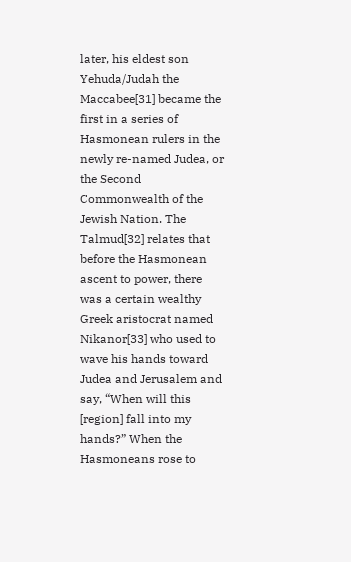later, his eldest son Yehuda/Judah the Maccabee[31] became the first in a series of Hasmonean rulers in the newly re-named Judea, or the Second Commonwealth of the Jewish Nation. The Talmud[32] relates that before the Hasmonean ascent to power, there was a certain wealthy Greek aristocrat named Nikanor[33] who used to wave his hands toward Judea and Jerusalem and say, “When will this [region] fall into my hands?” When the Hasmoneans rose to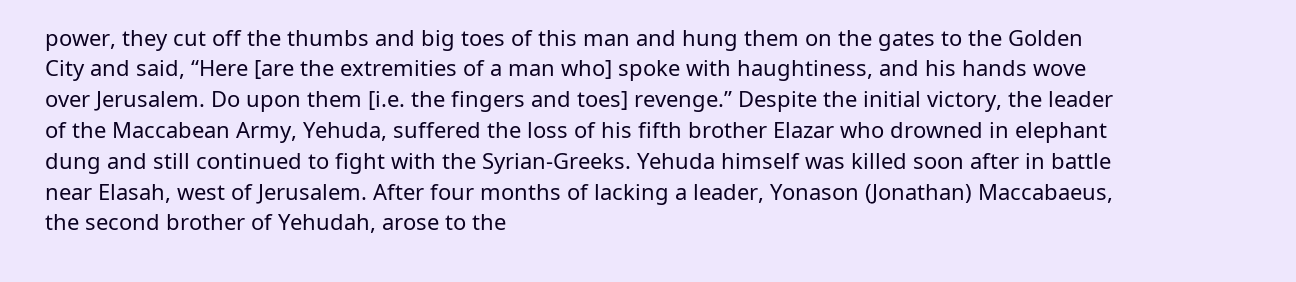power, they cut off the thumbs and big toes of this man and hung them on the gates to the Golden City and said, “Here [are the extremities of a man who] spoke with haughtiness, and his hands wove over Jerusalem. Do upon them [i.e. the fingers and toes] revenge.” Despite the initial victory, the leader of the Maccabean Army, Yehuda, suffered the loss of his fifth brother Elazar who drowned in elephant dung and still continued to fight with the Syrian-Greeks. Yehuda himself was killed soon after in battle near Elasah, west of Jerusalem. After four months of lacking a leader, Yonason (Jonathan) Maccabaeus, the second brother of Yehudah, arose to the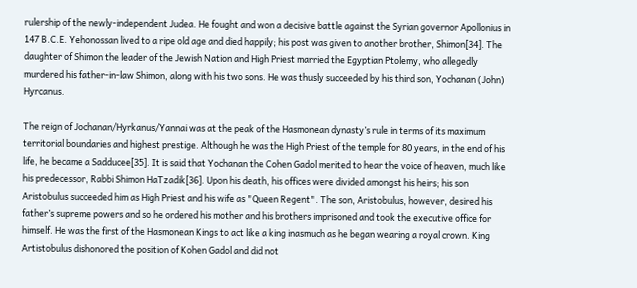rulership of the newly-independent Judea. He fought and won a decisive battle against the Syrian governor Apollonius in 147 B.C.E. Yehonossan lived to a ripe old age and died happily; his post was given to another brother, Shimon[34]. The daughter of Shimon the leader of the Jewish Nation and High Priest married the Egyptian Ptolemy, who allegedly murdered his father-in-law Shimon, along with his two sons. He was thusly succeeded by his third son, Yochanan (John) Hyrcanus.

The reign of Jochanan/Hyrkanus/Yannai was at the peak of the Hasmonean dynasty’s rule in terms of its maximum territorial boundaries and highest prestige. Although he was the High Priest of the temple for 80 years, in the end of his life, he became a Sadducee[35]. It is said that Yochanan the Cohen Gadol merited to hear the voice of heaven, much like his predecessor, Rabbi Shimon HaTzadik[36]. Upon his death, his offices were divided amongst his heirs; his son Aristobulus succeeded him as High Priest and his wife as "Queen Regent". The son, Aristobulus, however, desired his father’s supreme powers and so he ordered his mother and his brothers imprisoned and took the executive office for himself. He was the first of the Hasmonean Kings to act like a king inasmuch as he began wearing a royal crown. King Artistobulus dishonored the position of Kohen Gadol and did not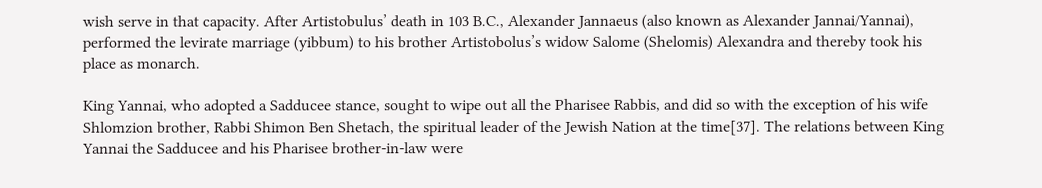wish serve in that capacity. After Artistobulus’ death in 103 B.C., Alexander Jannaeus (also known as Alexander Jannai/Yannai), performed the levirate marriage (yibbum) to his brother Artistobolus’s widow Salome (Shelomis) Alexandra and thereby took his place as monarch.

King Yannai, who adopted a Sadducee stance, sought to wipe out all the Pharisee Rabbis, and did so with the exception of his wife Shlomzion brother, Rabbi Shimon Ben Shetach, the spiritual leader of the Jewish Nation at the time[37]. The relations between King Yannai the Sadducee and his Pharisee brother-in-law were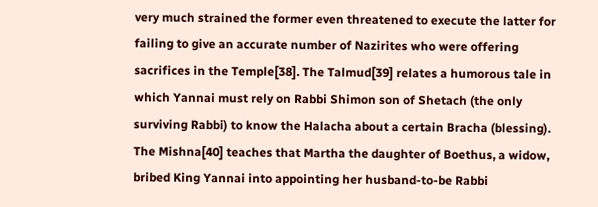very much strained the former even threatened to execute the latter for failing to give an accurate number of Nazirites who were offering sacrifices in the Temple[38]. The Talmud[39] relates a humorous tale in which Yannai must rely on Rabbi Shimon son of Shetach (the only surviving Rabbi) to know the Halacha about a certain Bracha (blessing). The Mishna[40] teaches that Martha the daughter of Boethus, a widow, bribed King Yannai into appointing her husband-to-be Rabbi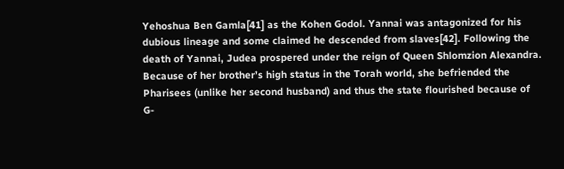Yehoshua Ben Gamla[41] as the Kohen Godol. Yannai was antagonized for his dubious lineage and some claimed he descended from slaves[42]. Following the death of Yannai, Judea prospered under the reign of Queen Shlomzion Alexandra. Because of her brother’s high status in the Torah world, she befriended the Pharisees (unlike her second husband) and thus the state flourished because of G-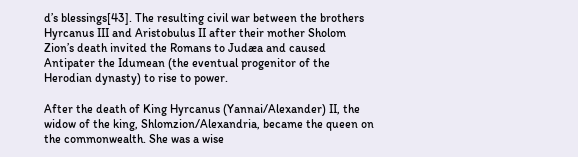d’s blessings[43]. The resulting civil war between the brothers Hyrcanus III and Aristobulus II after their mother Sholom Zion’s death invited the Romans to Judæa and caused Antipater the Idumean (the eventual progenitor of the Herodian dynasty) to rise to power.

After the death of King Hyrcanus (Yannai/Alexander) II, the widow of the king, Shlomzion/Alexandria, became the queen on the commonwealth. She was a wise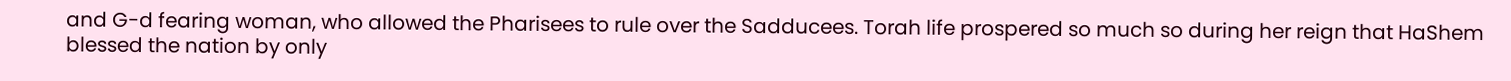and G-d fearing woman, who allowed the Pharisees to rule over the Sadducees. Torah life prospered so much so during her reign that HaShem blessed the nation by only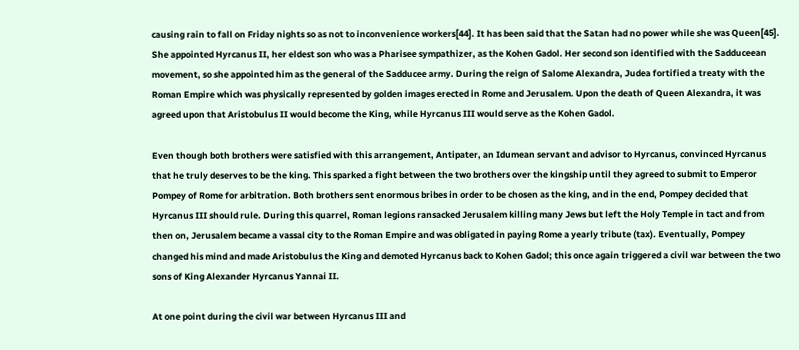causing rain to fall on Friday nights so as not to inconvenience workers[44]. It has been said that the Satan had no power while she was Queen[45]. She appointed Hyrcanus II, her eldest son who was a Pharisee sympathizer, as the Kohen Gadol. Her second son identified with the Sadduceean movement, so she appointed him as the general of the Sadducee army. During the reign of Salome Alexandra, Judea fortified a treaty with the Roman Empire which was physically represented by golden images erected in Rome and Jerusalem. Upon the death of Queen Alexandra, it was agreed upon that Aristobulus II would become the King, while Hyrcanus III would serve as the Kohen Gadol.

Even though both brothers were satisfied with this arrangement, Antipater, an Idumean servant and advisor to Hyrcanus, convinced Hyrcanus that he truly deserves to be the king. This sparked a fight between the two brothers over the kingship until they agreed to submit to Emperor Pompey of Rome for arbitration. Both brothers sent enormous bribes in order to be chosen as the king, and in the end, Pompey decided that Hyrcanus III should rule. During this quarrel, Roman legions ransacked Jerusalem killing many Jews but left the Holy Temple in tact and from then on, Jerusalem became a vassal city to the Roman Empire and was obligated in paying Rome a yearly tribute (tax). Eventually, Pompey changed his mind and made Aristobulus the King and demoted Hyrcanus back to Kohen Gadol; this once again triggered a civil war between the two sons of King Alexander Hyrcanus Yannai II.

At one point during the civil war between Hyrcanus III and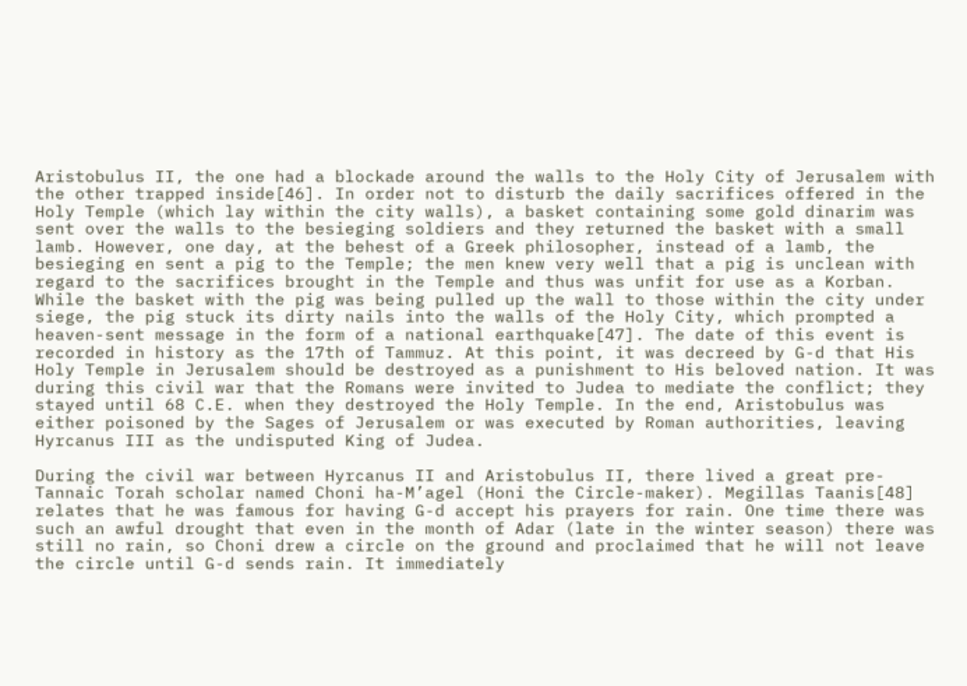Aristobulus II, the one had a blockade around the walls to the Holy City of Jerusalem with the other trapped inside[46]. In order not to disturb the daily sacrifices offered in the Holy Temple (which lay within the city walls), a basket containing some gold dinarim was sent over the walls to the besieging soldiers and they returned the basket with a small lamb. However, one day, at the behest of a Greek philosopher, instead of a lamb, the besieging en sent a pig to the Temple; the men knew very well that a pig is unclean with regard to the sacrifices brought in the Temple and thus was unfit for use as a Korban. While the basket with the pig was being pulled up the wall to those within the city under siege, the pig stuck its dirty nails into the walls of the Holy City, which prompted a heaven-sent message in the form of a national earthquake[47]. The date of this event is recorded in history as the 17th of Tammuz. At this point, it was decreed by G-d that His Holy Temple in Jerusalem should be destroyed as a punishment to His beloved nation. It was during this civil war that the Romans were invited to Judea to mediate the conflict; they stayed until 68 C.E. when they destroyed the Holy Temple. In the end, Aristobulus was either poisoned by the Sages of Jerusalem or was executed by Roman authorities, leaving Hyrcanus III as the undisputed King of Judea.

During the civil war between Hyrcanus II and Aristobulus II, there lived a great pre-Tannaic Torah scholar named Choni ha-M’agel (Honi the Circle-maker). Megillas Taanis[48] relates that he was famous for having G-d accept his prayers for rain. One time there was such an awful drought that even in the month of Adar (late in the winter season) there was still no rain, so Choni drew a circle on the ground and proclaimed that he will not leave the circle until G-d sends rain. It immediately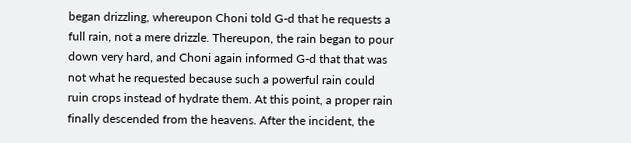began drizzling, whereupon Choni told G-d that he requests a full rain, not a mere drizzle. Thereupon, the rain began to pour down very hard, and Choni again informed G-d that that was not what he requested because such a powerful rain could ruin crops instead of hydrate them. At this point, a proper rain finally descended from the heavens. After the incident, the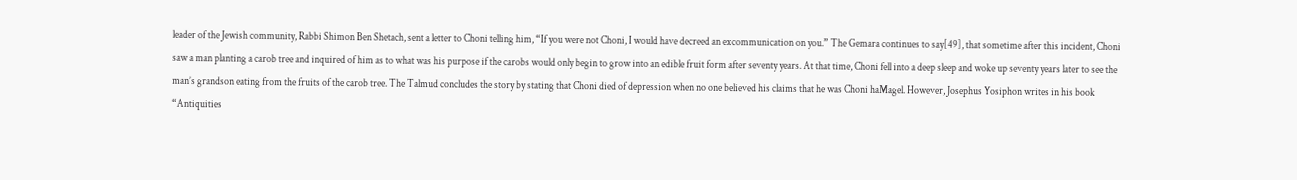leader of the Jewish community, Rabbi Shimon Ben Shetach, sent a letter to Choni telling him, “If you were not Choni, I would have decreed an excommunication on you.” The Gemara continues to say[49], that sometime after this incident, Choni saw a man planting a carob tree and inquired of him as to what was his purpose if the carobs would only begin to grow into an edible fruit form after seventy years. At that time, Choni fell into a deep sleep and woke up seventy years later to see the man’s grandson eating from the fruits of the carob tree. The Talmud concludes the story by stating that Choni died of depression when no one believed his claims that he was Choni haMagel. However, Josephus Yosiphon writes in his book “Antiquities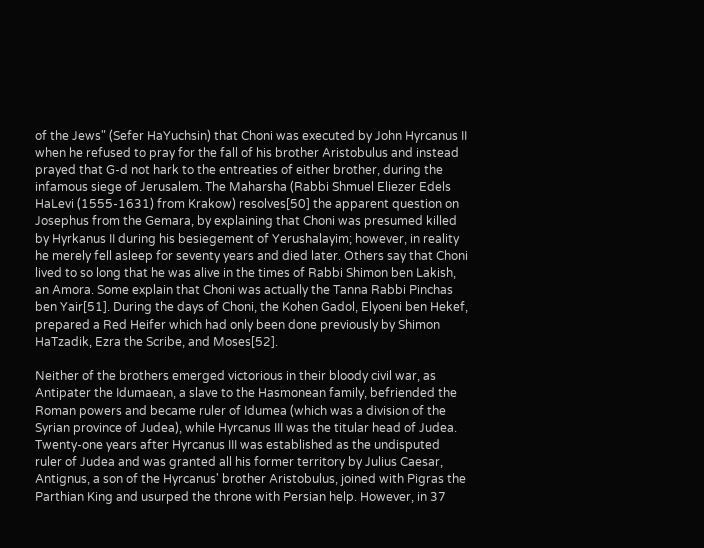of the Jews" (Sefer HaYuchsin) that Choni was executed by John Hyrcanus II when he refused to pray for the fall of his brother Aristobulus and instead prayed that G-d not hark to the entreaties of either brother, during the infamous siege of Jerusalem. The Maharsha (Rabbi Shmuel Eliezer Edels HaLevi (1555-1631) from Krakow) resolves[50] the apparent question on Josephus from the Gemara, by explaining that Choni was presumed killed by Hyrkanus II during his besiegement of Yerushalayim; however, in reality he merely fell asleep for seventy years and died later. Others say that Choni lived to so long that he was alive in the times of Rabbi Shimon ben Lakish, an Amora. Some explain that Choni was actually the Tanna Rabbi Pinchas ben Yair[51]. During the days of Choni, the Kohen Gadol, Elyoeni ben Hekef, prepared a Red Heifer which had only been done previously by Shimon HaTzadik, Ezra the Scribe, and Moses[52].

Neither of the brothers emerged victorious in their bloody civil war, as Antipater the Idumaean, a slave to the Hasmonean family, befriended the Roman powers and became ruler of Idumea (which was a division of the Syrian province of Judea), while Hyrcanus III was the titular head of Judea. Twenty-one years after Hyrcanus III was established as the undisputed ruler of Judea and was granted all his former territory by Julius Caesar, Antignus, a son of the Hyrcanus' brother Aristobulus, joined with Pigras the Parthian King and usurped the throne with Persian help. However, in 37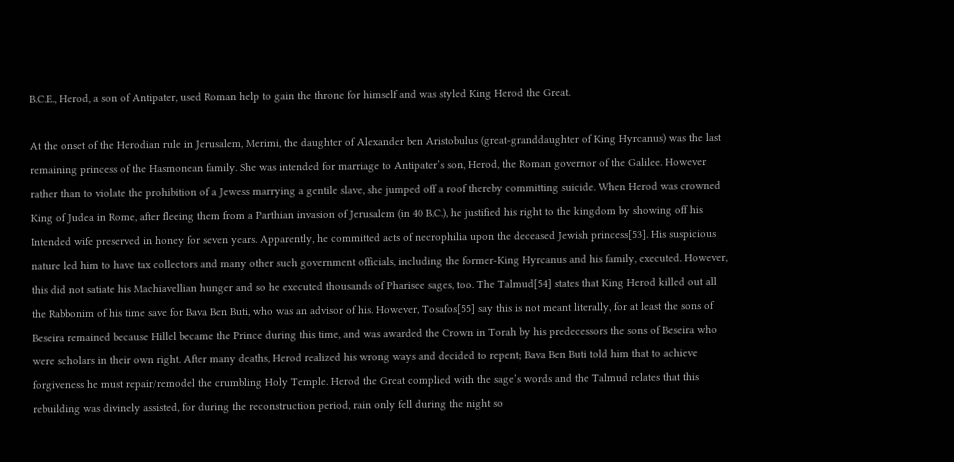B.C.E., Herod, a son of Antipater, used Roman help to gain the throne for himself and was styled King Herod the Great.

At the onset of the Herodian rule in Jerusalem, Merimi, the daughter of Alexander ben Aristobulus (great-granddaughter of King Hyrcanus) was the last remaining princess of the Hasmonean family. She was intended for marriage to Antipater’s son, Herod, the Roman governor of the Galilee. However rather than to violate the prohibition of a Jewess marrying a gentile slave, she jumped off a roof thereby committing suicide. When Herod was crowned King of Judea in Rome, after fleeing them from a Parthian invasion of Jerusalem (in 40 B.C.), he justified his right to the kingdom by showing off his Intended wife preserved in honey for seven years. Apparently, he committed acts of necrophilia upon the deceased Jewish princess[53]. His suspicious nature led him to have tax collectors and many other such government officials, including the former-King Hyrcanus and his family, executed. However, this did not satiate his Machiavellian hunger and so he executed thousands of Pharisee sages, too. The Talmud[54] states that King Herod killed out all the Rabbonim of his time save for Bava Ben Buti, who was an advisor of his. However, Tosafos[55] say this is not meant literally, for at least the sons of Beseira remained because Hillel became the Prince during this time, and was awarded the Crown in Torah by his predecessors the sons of Beseira who were scholars in their own right. After many deaths, Herod realized his wrong ways and decided to repent; Bava Ben Buti told him that to achieve forgiveness he must repair/remodel the crumbling Holy Temple. Herod the Great complied with the sage’s words and the Talmud relates that this rebuilding was divinely assisted, for during the reconstruction period, rain only fell during the night so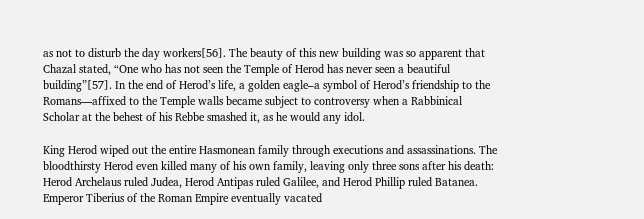as not to disturb the day workers[56]. The beauty of this new building was so apparent that Chazal stated, “One who has not seen the Temple of Herod has never seen a beautiful building”[57]. In the end of Herod’s life, a golden eagle–a symbol of Herod’s friendship to the Romans—affixed to the Temple walls became subject to controversy when a Rabbinical Scholar at the behest of his Rebbe smashed it, as he would any idol.

King Herod wiped out the entire Hasmonean family through executions and assassinations. The bloodthirsty Herod even killed many of his own family, leaving only three sons after his death: Herod Archelaus ruled Judea, Herod Antipas ruled Galilee, and Herod Phillip ruled Batanea. Emperor Tiberius of the Roman Empire eventually vacated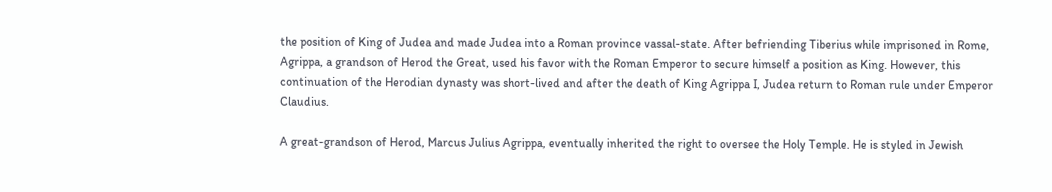the position of King of Judea and made Judea into a Roman province vassal-state. After befriending Tiberius while imprisoned in Rome, Agrippa, a grandson of Herod the Great, used his favor with the Roman Emperor to secure himself a position as King. However, this continuation of the Herodian dynasty was short-lived and after the death of King Agrippa I, Judea return to Roman rule under Emperor Claudius.

A great-grandson of Herod, Marcus Julius Agrippa, eventually inherited the right to oversee the Holy Temple. He is styled in Jewish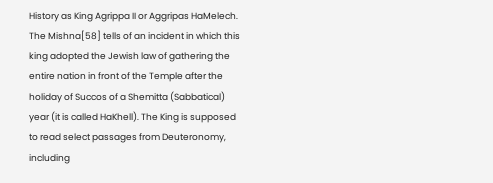History as King Agrippa II or Aggripas HaMelech. The Mishna[58] tells of an incident in which this king adopted the Jewish law of gathering the entire nation in front of the Temple after the holiday of Succos of a Shemitta (Sabbatical) year (it is called HaKhell). The King is supposed to read select passages from Deuteronomy, including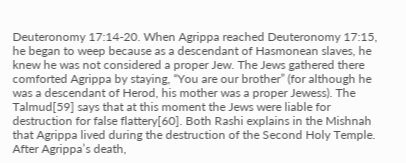Deuteronomy 17:14-20. When Agrippa reached Deuteronomy 17:15, he began to weep because as a descendant of Hasmonean slaves, he knew he was not considered a proper Jew. The Jews gathered there comforted Agrippa by staying, “You are our brother” (for although he was a descendant of Herod, his mother was a proper Jewess). The Talmud[59] says that at this moment the Jews were liable for destruction for false flattery[60]. Both Rashi explains in the Mishnah that Agrippa lived during the destruction of the Second Holy Temple. After Agrippa’s death,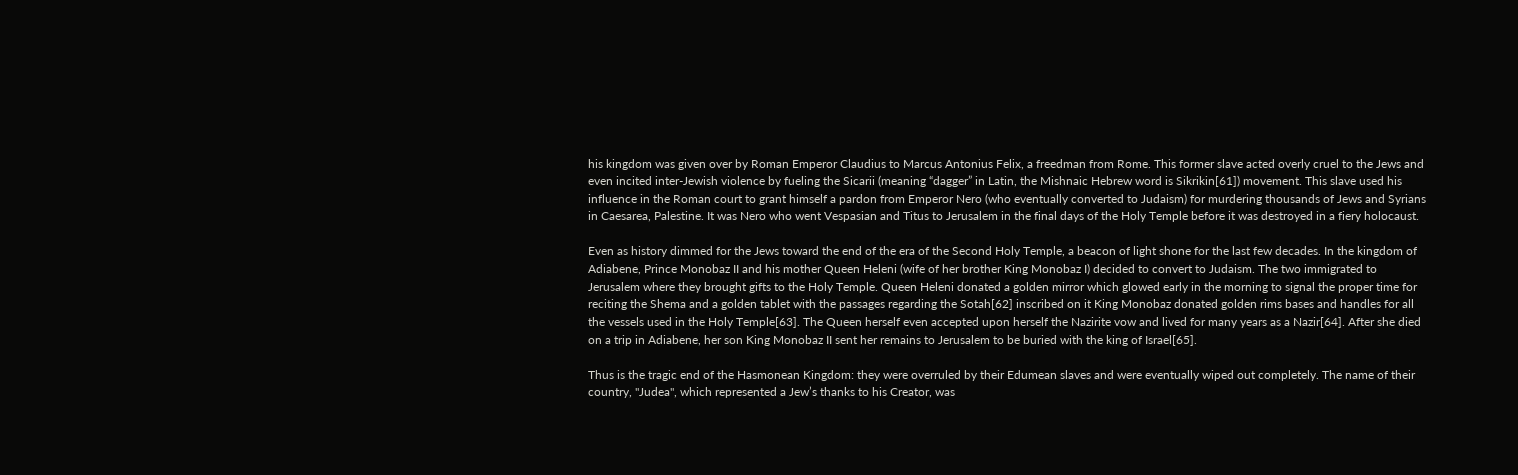his kingdom was given over by Roman Emperor Claudius to Marcus Antonius Felix, a freedman from Rome. This former slave acted overly cruel to the Jews and even incited inter-Jewish violence by fueling the Sicarii (meaning “dagger” in Latin, the Mishnaic Hebrew word is Sikrikin[61]) movement. This slave used his influence in the Roman court to grant himself a pardon from Emperor Nero (who eventually converted to Judaism) for murdering thousands of Jews and Syrians in Caesarea, Palestine. It was Nero who went Vespasian and Titus to Jerusalem in the final days of the Holy Temple before it was destroyed in a fiery holocaust.

Even as history dimmed for the Jews toward the end of the era of the Second Holy Temple, a beacon of light shone for the last few decades. In the kingdom of Adiabene, Prince Monobaz II and his mother Queen Heleni (wife of her brother King Monobaz I) decided to convert to Judaism. The two immigrated to Jerusalem where they brought gifts to the Holy Temple. Queen Heleni donated a golden mirror which glowed early in the morning to signal the proper time for reciting the Shema and a golden tablet with the passages regarding the Sotah[62] inscribed on it King Monobaz donated golden rims bases and handles for all the vessels used in the Holy Temple[63]. The Queen herself even accepted upon herself the Nazirite vow and lived for many years as a Nazir[64]. After she died on a trip in Adiabene, her son King Monobaz II sent her remains to Jerusalem to be buried with the king of Israel[65].

Thus is the tragic end of the Hasmonean Kingdom: they were overruled by their Edumean slaves and were eventually wiped out completely. The name of their country, "Judea", which represented a Jew’s thanks to his Creator, was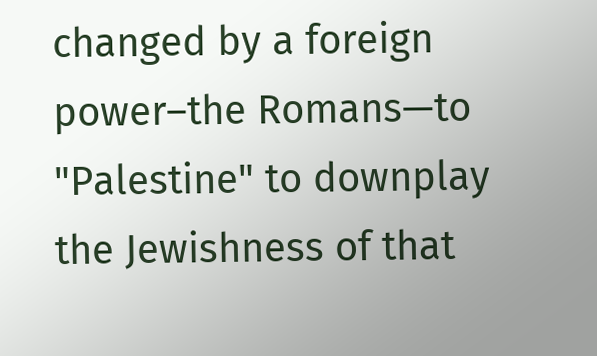changed by a foreign power–the Romans—to "Palestine" to downplay the Jewishness of that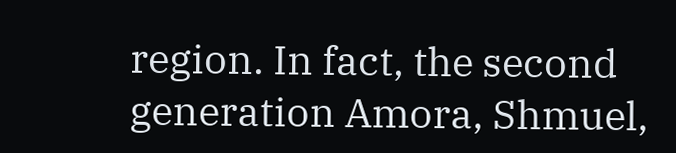region. In fact, the second generation Amora, Shmuel,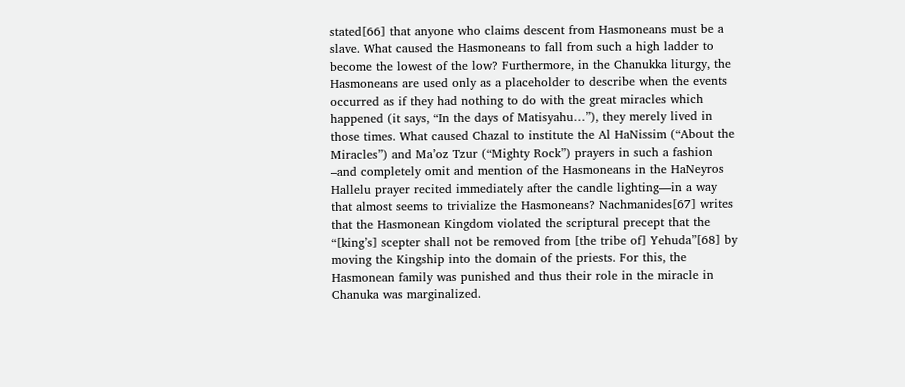stated[66] that anyone who claims descent from Hasmoneans must be a slave. What caused the Hasmoneans to fall from such a high ladder to become the lowest of the low? Furthermore, in the Chanukka liturgy, the Hasmoneans are used only as a placeholder to describe when the events occurred as if they had nothing to do with the great miracles which happened (it says, “In the days of Matisyahu…”), they merely lived in those times. What caused Chazal to institute the Al HaNissim (“About the Miracles”) and Ma’oz Tzur (“Mighty Rock”) prayers in such a fashion –and completely omit and mention of the Hasmoneans in the HaNeyros Hallelu prayer recited immediately after the candle lighting—in a way that almost seems to trivialize the Hasmoneans? Nachmanides[67] writes that the Hasmonean Kingdom violated the scriptural precept that the “[king’s] scepter shall not be removed from [the tribe of] Yehuda”[68] by moving the Kingship into the domain of the priests. For this, the Hasmonean family was punished and thus their role in the miracle in Chanuka was marginalized.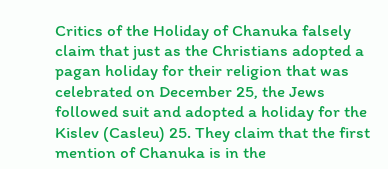Critics of the Holiday of Chanuka falsely claim that just as the Christians adopted a pagan holiday for their religion that was celebrated on December 25, the Jews followed suit and adopted a holiday for the Kislev (Casleu) 25. They claim that the first mention of Chanuka is in the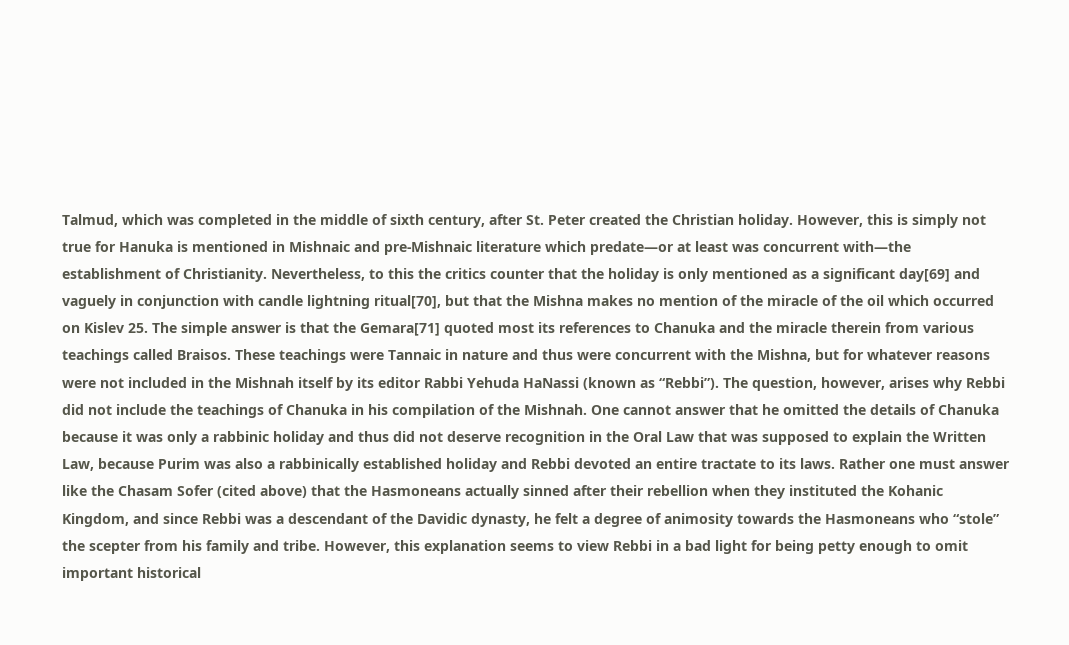Talmud, which was completed in the middle of sixth century, after St. Peter created the Christian holiday. However, this is simply not true for Hanuka is mentioned in Mishnaic and pre-Mishnaic literature which predate—or at least was concurrent with—the establishment of Christianity. Nevertheless, to this the critics counter that the holiday is only mentioned as a significant day[69] and vaguely in conjunction with candle lightning ritual[70], but that the Mishna makes no mention of the miracle of the oil which occurred on Kislev 25. The simple answer is that the Gemara[71] quoted most its references to Chanuka and the miracle therein from various teachings called Braisos. These teachings were Tannaic in nature and thus were concurrent with the Mishna, but for whatever reasons were not included in the Mishnah itself by its editor Rabbi Yehuda HaNassi (known as “Rebbi”). The question, however, arises why Rebbi did not include the teachings of Chanuka in his compilation of the Mishnah. One cannot answer that he omitted the details of Chanuka because it was only a rabbinic holiday and thus did not deserve recognition in the Oral Law that was supposed to explain the Written Law, because Purim was also a rabbinically established holiday and Rebbi devoted an entire tractate to its laws. Rather one must answer like the Chasam Sofer (cited above) that the Hasmoneans actually sinned after their rebellion when they instituted the Kohanic Kingdom, and since Rebbi was a descendant of the Davidic dynasty, he felt a degree of animosity towards the Hasmoneans who “stole” the scepter from his family and tribe. However, this explanation seems to view Rebbi in a bad light for being petty enough to omit important historical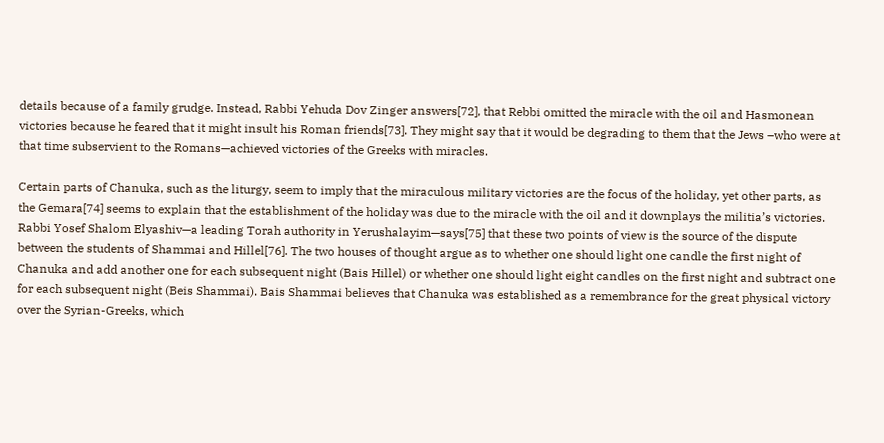details because of a family grudge. Instead, Rabbi Yehuda Dov Zinger answers[72], that Rebbi omitted the miracle with the oil and Hasmonean victories because he feared that it might insult his Roman friends[73]. They might say that it would be degrading to them that the Jews –who were at that time subservient to the Romans—achieved victories of the Greeks with miracles.

Certain parts of Chanuka, such as the liturgy, seem to imply that the miraculous military victories are the focus of the holiday, yet other parts, as the Gemara[74] seems to explain that the establishment of the holiday was due to the miracle with the oil and it downplays the militia’s victories. Rabbi Yosef Shalom Elyashiv—a leading Torah authority in Yerushalayim—says[75] that these two points of view is the source of the dispute between the students of Shammai and Hillel[76]. The two houses of thought argue as to whether one should light one candle the first night of Chanuka and add another one for each subsequent night (Bais Hillel) or whether one should light eight candles on the first night and subtract one for each subsequent night (Beis Shammai). Bais Shammai believes that Chanuka was established as a remembrance for the great physical victory over the Syrian-Greeks, which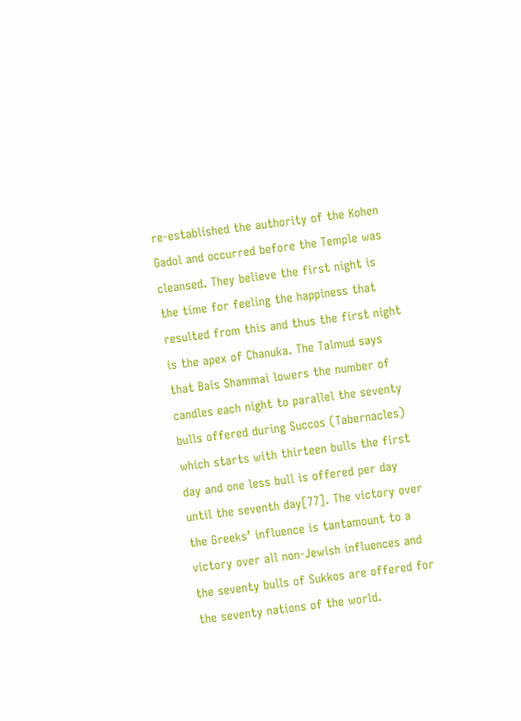re-established the authority of the Kohen Gadol and occurred before the Temple was cleansed. They believe the first night is the time for feeling the happiness that resulted from this and thus the first night is the apex of Chanuka. The Talmud says that Bais Shammai lowers the number of candles each night to parallel the seventy bulls offered during Succos (Tabernacles) which starts with thirteen bulls the first day and one less bull is offered per day until the seventh day[77]. The victory over the Greeks’ influence is tantamount to a victory over all non-Jewish influences and the seventy bulls of Sukkos are offered for the seventy nations of the world.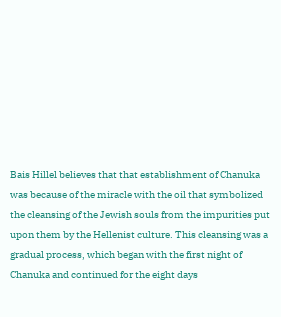Bais Hillel believes that that establishment of Chanuka was because of the miracle with the oil that symbolized the cleansing of the Jewish souls from the impurities put upon them by the Hellenist culture. This cleansing was a gradual process, which began with the first night of Chanuka and continued for the eight days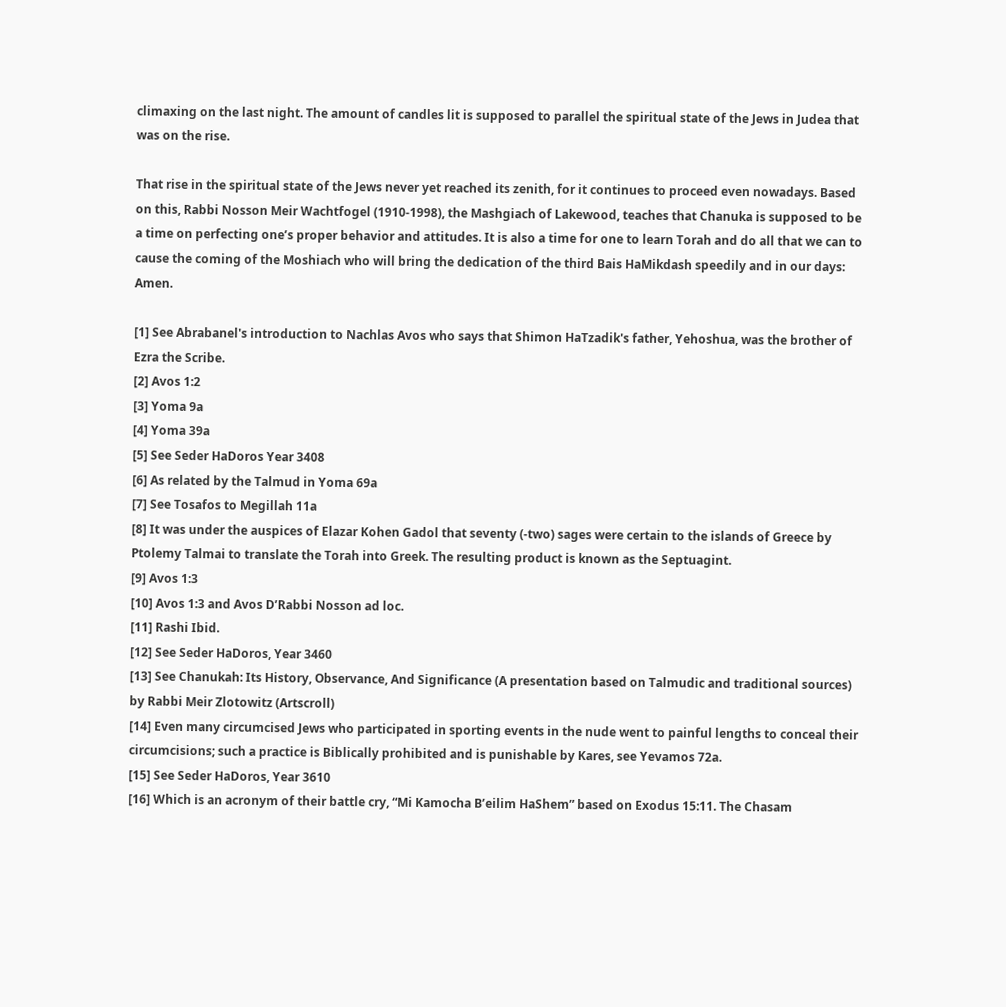climaxing on the last night. The amount of candles lit is supposed to parallel the spiritual state of the Jews in Judea that was on the rise.

That rise in the spiritual state of the Jews never yet reached its zenith, for it continues to proceed even nowadays. Based on this, Rabbi Nosson Meir Wachtfogel (1910-1998), the Mashgiach of Lakewood, teaches that Chanuka is supposed to be a time on perfecting one’s proper behavior and attitudes. It is also a time for one to learn Torah and do all that we can to cause the coming of the Moshiach who will bring the dedication of the third Bais HaMikdash speedily and in our days: Amen.

[1] See Abrabanel's introduction to Nachlas Avos who says that Shimon HaTzadik's father, Yehoshua, was the brother of Ezra the Scribe.
[2] Avos 1:2
[3] Yoma 9a
[4] Yoma 39a
[5] See Seder HaDoros Year 3408
[6] As related by the Talmud in Yoma 69a
[7] See Tosafos to Megillah 11a
[8] It was under the auspices of Elazar Kohen Gadol that seventy (-two) sages were certain to the islands of Greece by Ptolemy Talmai to translate the Torah into Greek. The resulting product is known as the Septuagint.
[9] Avos 1:3
[10] Avos 1:3 and Avos D’Rabbi Nosson ad loc.
[11] Rashi Ibid.
[12] See Seder HaDoros, Year 3460
[13] See Chanukah: Its History, Observance, And Significance (A presentation based on Talmudic and traditional sources) by Rabbi Meir Zlotowitz (Artscroll)
[14] Even many circumcised Jews who participated in sporting events in the nude went to painful lengths to conceal their circumcisions; such a practice is Biblically prohibited and is punishable by Kares, see Yevamos 72a.
[15] See Seder HaDoros, Year 3610
[16] Which is an acronym of their battle cry, “Mi Kamocha B’eilim HaShem” based on Exodus 15:11. The Chasam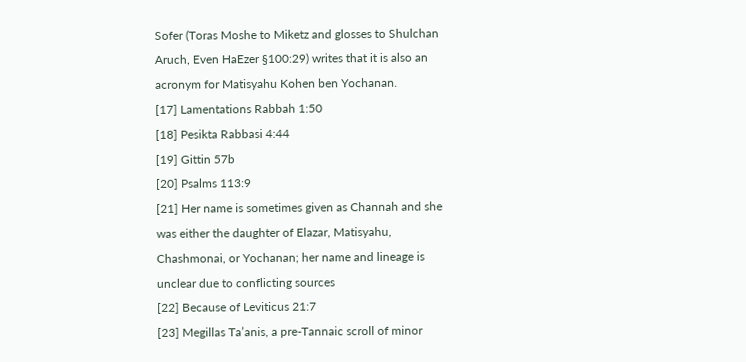Sofer (Toras Moshe to Miketz and glosses to Shulchan Aruch, Even HaEzer §100:29) writes that it is also an acronym for Matisyahu Kohen ben Yochanan.
[17] Lamentations Rabbah 1:50
[18] Pesikta Rabbasi 4:44
[19] Gittin 57b
[20] Psalms 113:9
[21] Her name is sometimes given as Channah and she was either the daughter of Elazar, Matisyahu, Chashmonai, or Yochanan; her name and lineage is unclear due to conflicting sources
[22] Because of Leviticus 21:7
[23] Megillas Ta’anis, a pre-Tannaic scroll of minor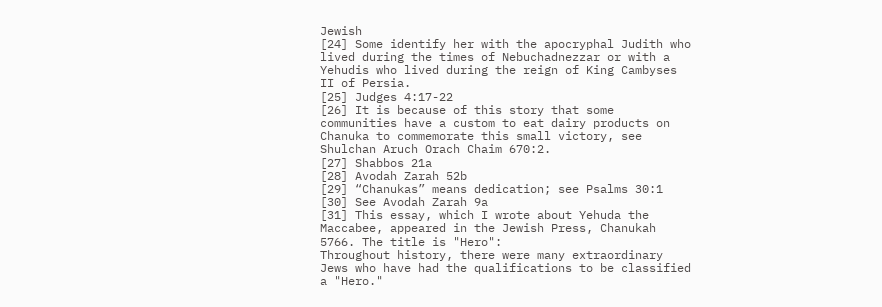Jewish
[24] Some identify her with the apocryphal Judith who lived during the times of Nebuchadnezzar or with a Yehudis who lived during the reign of King Cambyses II of Persia.
[25] Judges 4:17-22
[26] It is because of this story that some communities have a custom to eat dairy products on Chanuka to commemorate this small victory, see Shulchan Aruch Orach Chaim 670:2.
[27] Shabbos 21a
[28] Avodah Zarah 52b
[29] “Chanukas” means dedication; see Psalms 30:1
[30] See Avodah Zarah 9a
[31] This essay, which I wrote about Yehuda the Maccabee, appeared in the Jewish Press, Chanukah 5766. The title is "Hero":
Throughout history, there were many extraordinary Jews who have had the qualifications to be classified a "Hero."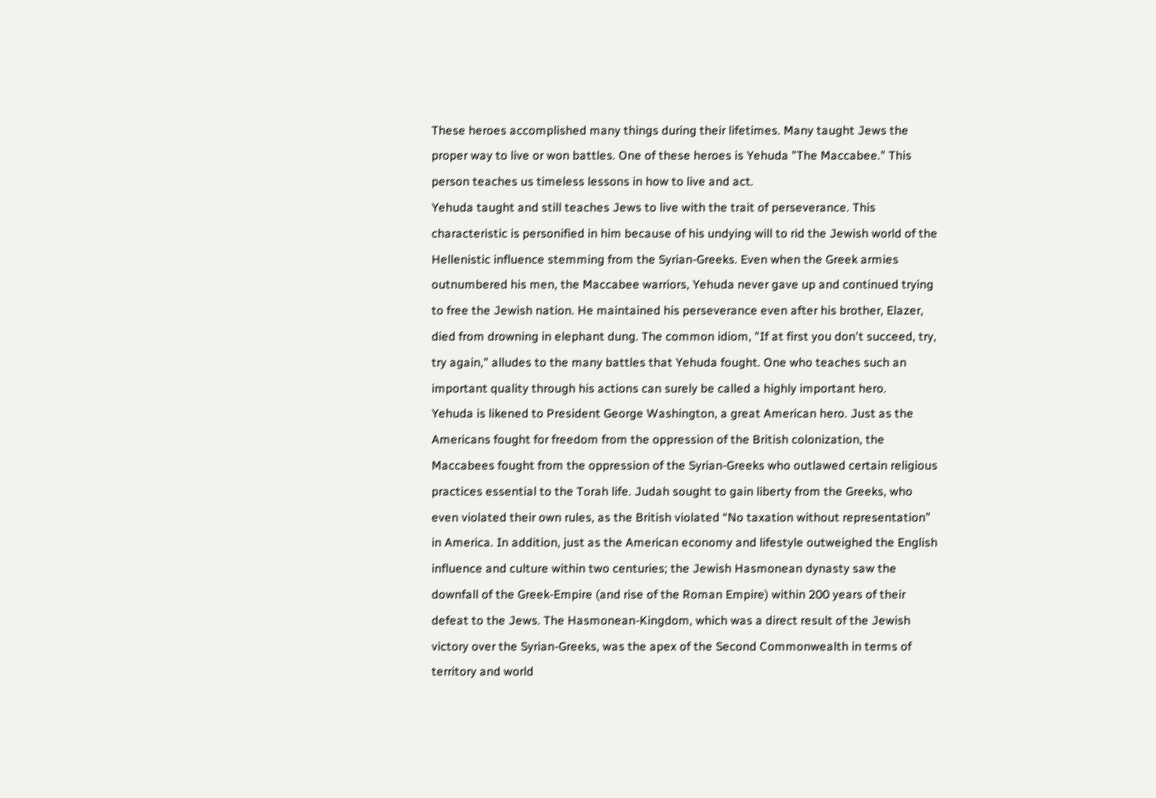These heroes accomplished many things during their lifetimes. Many taught Jews the proper way to live or won battles. One of these heroes is Yehuda "The Maccabee." This person teaches us timeless lessons in how to live and act.
Yehuda taught and still teaches Jews to live with the trait of perseverance. This characteristic is personified in him because of his undying will to rid the Jewish world of the Hellenistic influence stemming from the Syrian-Greeks. Even when the Greek armies outnumbered his men, the Maccabee warriors, Yehuda never gave up and continued trying to free the Jewish nation. He maintained his perseverance even after his brother, Elazer, died from drowning in elephant dung. The common idiom, "If at first you don't succeed, try, try again," alludes to the many battles that Yehuda fought. One who teaches such an important quality through his actions can surely be called a highly important hero.
Yehuda is likened to President George Washington, a great American hero. Just as the Americans fought for freedom from the oppression of the British colonization, the Maccabees fought from the oppression of the Syrian-Greeks who outlawed certain religious practices essential to the Torah life. Judah sought to gain liberty from the Greeks, who even violated their own rules, as the British violated “No taxation without representation” in America. In addition, just as the American economy and lifestyle outweighed the English influence and culture within two centuries; the Jewish Hasmonean dynasty saw the downfall of the Greek-Empire (and rise of the Roman Empire) within 200 years of their defeat to the Jews. The Hasmonean-Kingdom, which was a direct result of the Jewish victory over the Syrian-Greeks, was the apex of the Second Commonwealth in terms of territory and world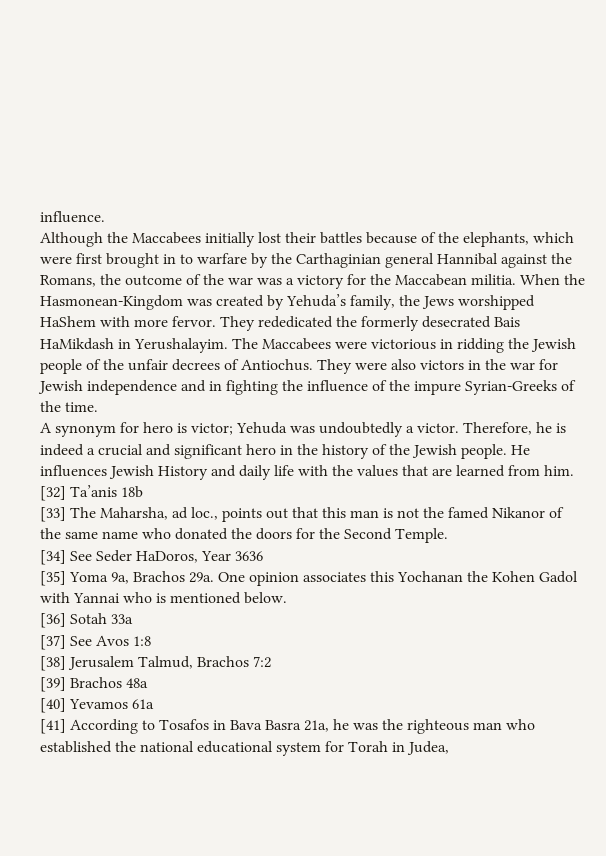influence.
Although the Maccabees initially lost their battles because of the elephants, which were first brought in to warfare by the Carthaginian general Hannibal against the Romans, the outcome of the war was a victory for the Maccabean militia. When the Hasmonean-Kingdom was created by Yehuda’s family, the Jews worshipped HaShem with more fervor. They rededicated the formerly desecrated Bais HaMikdash in Yerushalayim. The Maccabees were victorious in ridding the Jewish people of the unfair decrees of Antiochus. They were also victors in the war for Jewish independence and in fighting the influence of the impure Syrian-Greeks of the time.
A synonym for hero is victor; Yehuda was undoubtedly a victor. Therefore, he is indeed a crucial and significant hero in the history of the Jewish people. He influences Jewish History and daily life with the values that are learned from him.
[32] Ta’anis 18b
[33] The Maharsha, ad loc., points out that this man is not the famed Nikanor of the same name who donated the doors for the Second Temple.
[34] See Seder HaDoros, Year 3636
[35] Yoma 9a, Brachos 29a. One opinion associates this Yochanan the Kohen Gadol with Yannai who is mentioned below.
[36] Sotah 33a
[37] See Avos 1:8
[38] Jerusalem Talmud, Brachos 7:2
[39] Brachos 48a
[40] Yevamos 61a
[41] According to Tosafos in Bava Basra 21a, he was the righteous man who established the national educational system for Torah in Judea,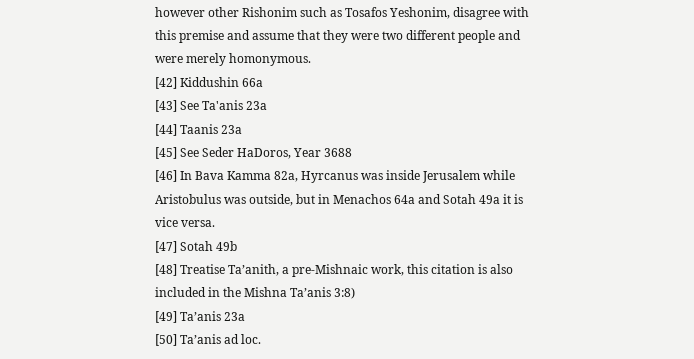however other Rishonim such as Tosafos Yeshonim, disagree with this premise and assume that they were two different people and were merely homonymous.
[42] Kiddushin 66a
[43] See Ta'anis 23a
[44] Taanis 23a
[45] See Seder HaDoros, Year 3688
[46] In Bava Kamma 82a, Hyrcanus was inside Jerusalem while Aristobulus was outside, but in Menachos 64a and Sotah 49a it is vice versa.
[47] Sotah 49b
[48] Treatise Ta’anith, a pre-Mishnaic work, this citation is also included in the Mishna Ta’anis 3:8)
[49] Ta’anis 23a
[50] Ta’anis ad loc.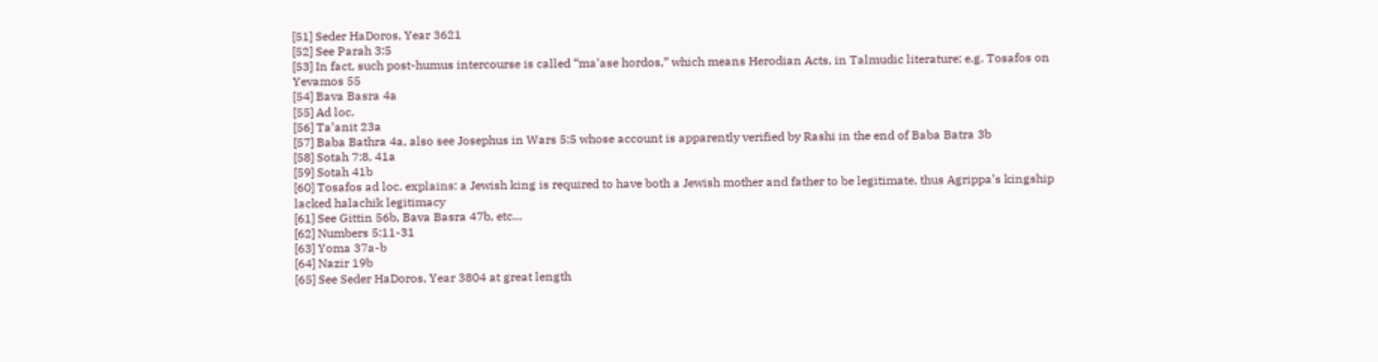[51] Seder HaDoros, Year 3621
[52] See Parah 3:5
[53] In fact, such post-humus intercourse is called “ma’ase hordos,” which means Herodian Acts, in Talmudic literature; e.g. Tosafos on Yevamos 55
[54] Bava Basra 4a
[55] Ad loc.
[56] Ta’anit 23a
[57] Baba Bathra 4a, also see Josephus in Wars 5:5 whose account is apparently verified by Rashi in the end of Baba Batra 3b
[58] Sotah 7:8, 41a
[59] Sotah 41b
[60] Tosafos ad loc. explains: a Jewish king is required to have both a Jewish mother and father to be legitimate, thus Agrippa’s kingship lacked halachik legitimacy
[61] See Gittin 56b, Bava Basra 47b, etc…
[62] Numbers 5:11-31
[63] Yoma 37a-b
[64] Nazir 19b
[65] See Seder HaDoros, Year 3804 at great length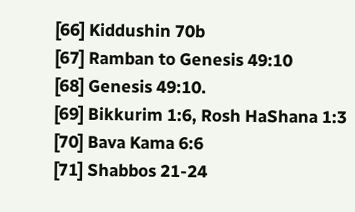[66] Kiddushin 70b
[67] Ramban to Genesis 49:10
[68] Genesis 49:10.
[69] Bikkurim 1:6, Rosh HaShana 1:3
[70] Bava Kama 6:6
[71] Shabbos 21-24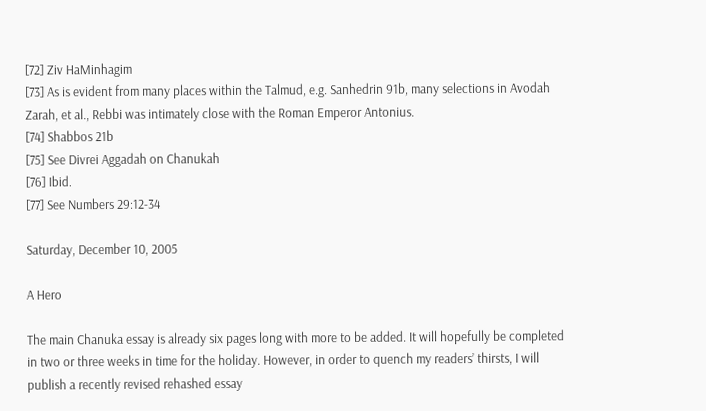[72] Ziv HaMinhagim
[73] As is evident from many places within the Talmud, e.g. Sanhedrin 91b, many selections in Avodah Zarah, et al., Rebbi was intimately close with the Roman Emperor Antonius.
[74] Shabbos 21b
[75] See Divrei Aggadah on Chanukah
[76] Ibid.
[77] See Numbers 29:12-34

Saturday, December 10, 2005

A Hero

The main Chanuka essay is already six pages long with more to be added. It will hopefully be completed in two or three weeks in time for the holiday. However, in order to quench my readers’ thirsts, I will publish a recently revised rehashed essay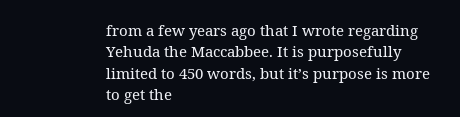from a few years ago that I wrote regarding Yehuda the Maccabbee. It is purposefully limited to 450 words, but it’s purpose is more to get the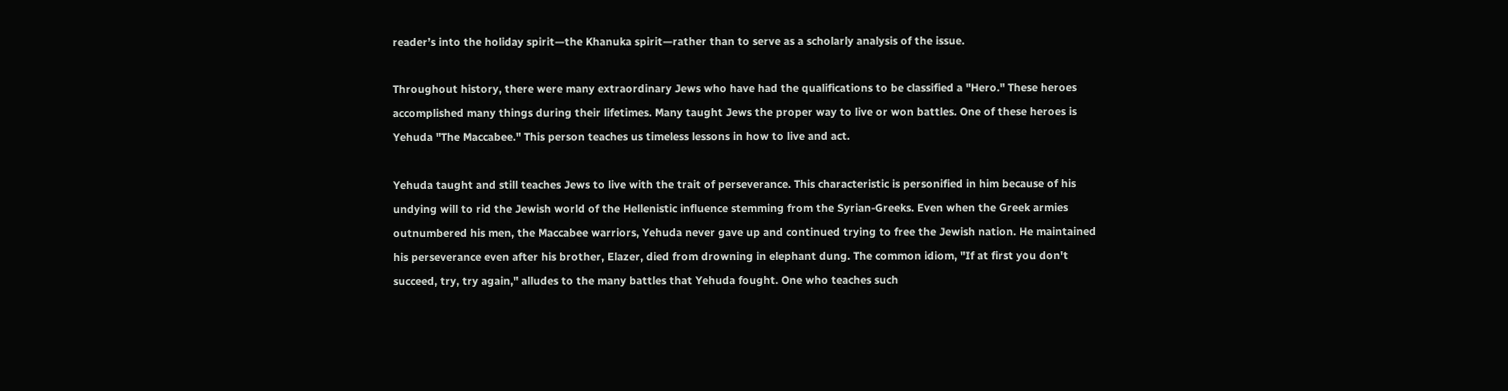reader’s into the holiday spirit—the Khanuka spirit—rather than to serve as a scholarly analysis of the issue.

Throughout history, there were many extraordinary Jews who have had the qualifications to be classified a "Hero." These heroes accomplished many things during their lifetimes. Many taught Jews the proper way to live or won battles. One of these heroes is Yehuda "The Maccabee." This person teaches us timeless lessons in how to live and act.

Yehuda taught and still teaches Jews to live with the trait of perseverance. This characteristic is personified in him because of his undying will to rid the Jewish world of the Hellenistic influence stemming from the Syrian-Greeks. Even when the Greek armies outnumbered his men, the Maccabee warriors, Yehuda never gave up and continued trying to free the Jewish nation. He maintained his perseverance even after his brother, Elazer, died from drowning in elephant dung. The common idiom, "If at first you don't succeed, try, try again," alludes to the many battles that Yehuda fought. One who teaches such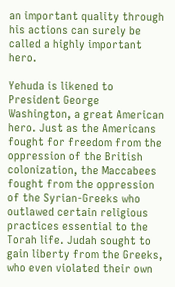an important quality through his actions can surely be called a highly important hero.

Yehuda is likened to President George Washington, a great American hero. Just as the Americans fought for freedom from the oppression of the British colonization, the Maccabees fought from the oppression of the Syrian-Greeks who outlawed certain religious practices essential to the Torah life. Judah sought to gain liberty from the Greeks, who even violated their own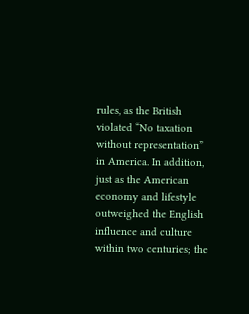rules, as the British violated “No taxation without representation” in America. In addition, just as the American economy and lifestyle outweighed the English influence and culture within two centuries; the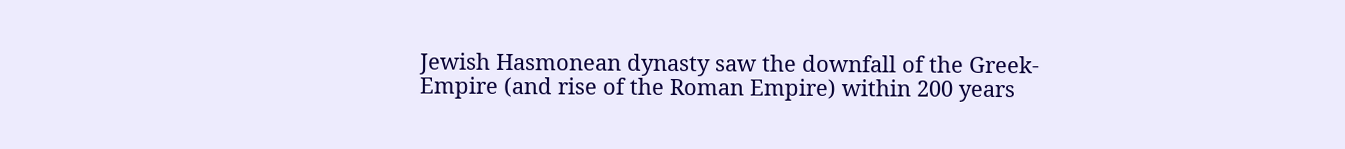Jewish Hasmonean dynasty saw the downfall of the Greek-Empire (and rise of the Roman Empire) within 200 years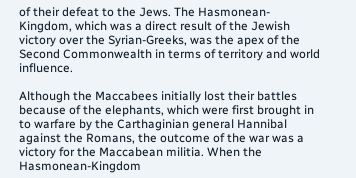of their defeat to the Jews. The Hasmonean-Kingdom, which was a direct result of the Jewish victory over the Syrian-Greeks, was the apex of the Second Commonwealth in terms of territory and world influence.

Although the Maccabees initially lost their battles because of the elephants, which were first brought in to warfare by the Carthaginian general Hannibal against the Romans, the outcome of the war was a victory for the Maccabean militia. When the Hasmonean-Kingdom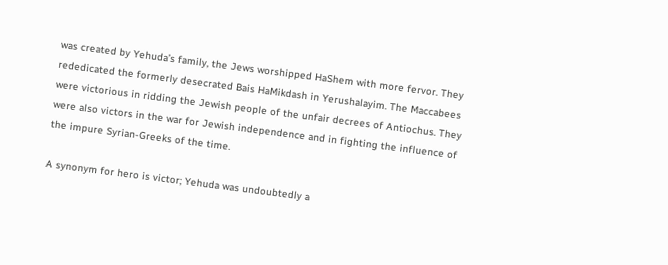was created by Yehuda’s family, the Jews worshipped HaShem with more fervor. They rededicated the formerly desecrated Bais HaMikdash in Yerushalayim. The Maccabees were victorious in ridding the Jewish people of the unfair decrees of Antiochus. They were also victors in the war for Jewish independence and in fighting the influence of the impure Syrian-Greeks of the time.

A synonym for hero is victor; Yehuda was undoubtedly a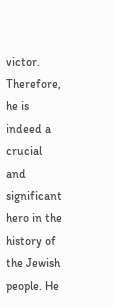victor. Therefore, he is indeed a crucial and significant hero in the history of the Jewish people. He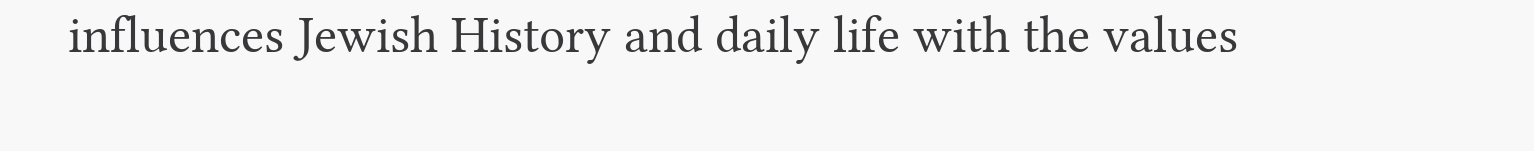influences Jewish History and daily life with the values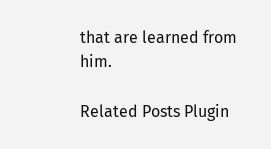that are learned from him.

Related Posts Plugin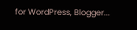for WordPress, Blogger...